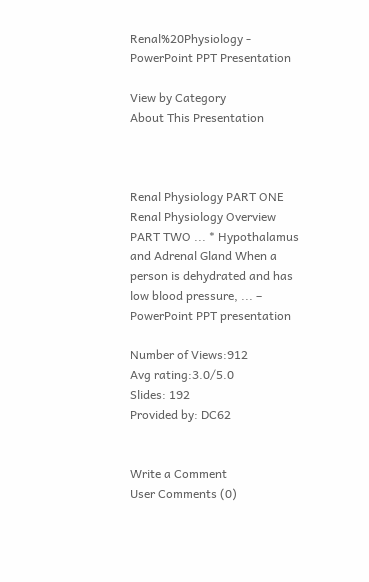Renal%20Physiology - PowerPoint PPT Presentation

View by Category
About This Presentation



Renal Physiology PART ONE Renal Physiology Overview PART TWO ... * Hypothalamus and Adrenal Gland When a person is dehydrated and has low blood pressure, ... – PowerPoint PPT presentation

Number of Views:912
Avg rating:3.0/5.0
Slides: 192
Provided by: DC62


Write a Comment
User Comments (0)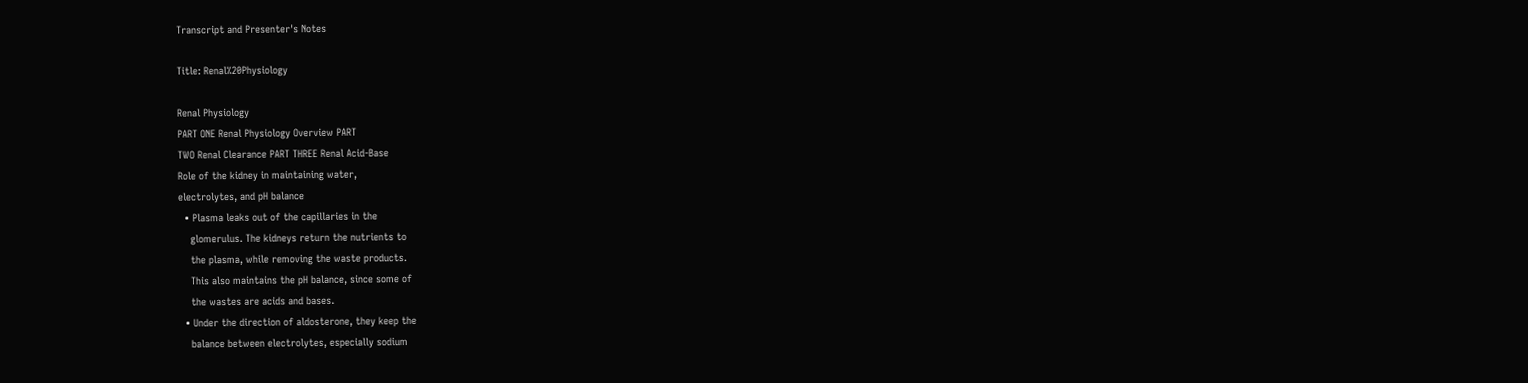Transcript and Presenter's Notes

Title: Renal%20Physiology

Renal Physiology
PART ONE Renal Physiology Overview PART
TWO Renal Clearance PART THREE Renal Acid-Base
Role of the kidney in maintaining water,
electrolytes, and pH balance
  • Plasma leaks out of the capillaries in the
    glomerulus. The kidneys return the nutrients to
    the plasma, while removing the waste products.
    This also maintains the pH balance, since some of
    the wastes are acids and bases.
  • Under the direction of aldosterone, they keep the
    balance between electrolytes, especially sodium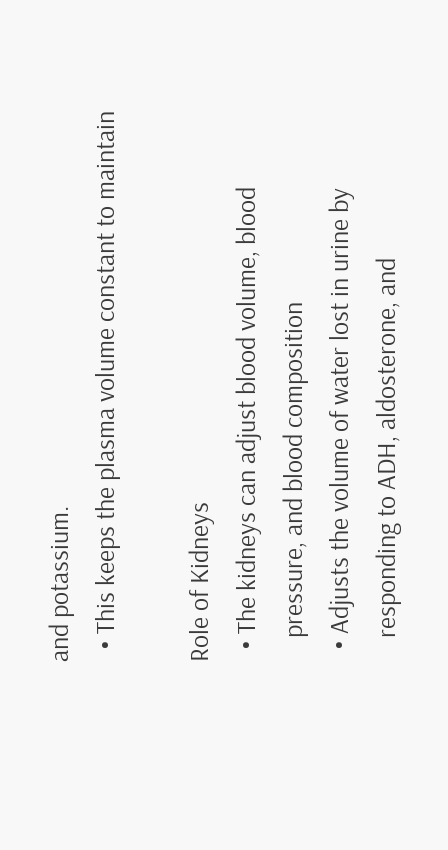and potassium.
  • This keeps the plasma volume constant to maintain

Role of Kidneys
  • The kidneys can adjust blood volume, blood
    pressure, and blood composition
  • Adjusts the volume of water lost in urine by
    responding to ADH, aldosterone, and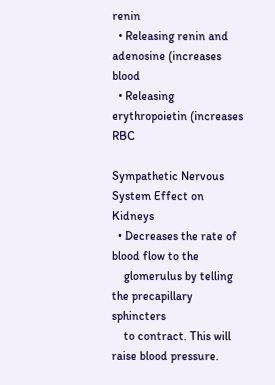renin
  • Releasing renin and adenosine (increases blood
  • Releasing erythropoietin (increases RBC

Sympathetic Nervous System Effect on Kidneys
  • Decreases the rate of blood flow to the
    glomerulus by telling the precapillary sphincters
    to contract. This will raise blood pressure.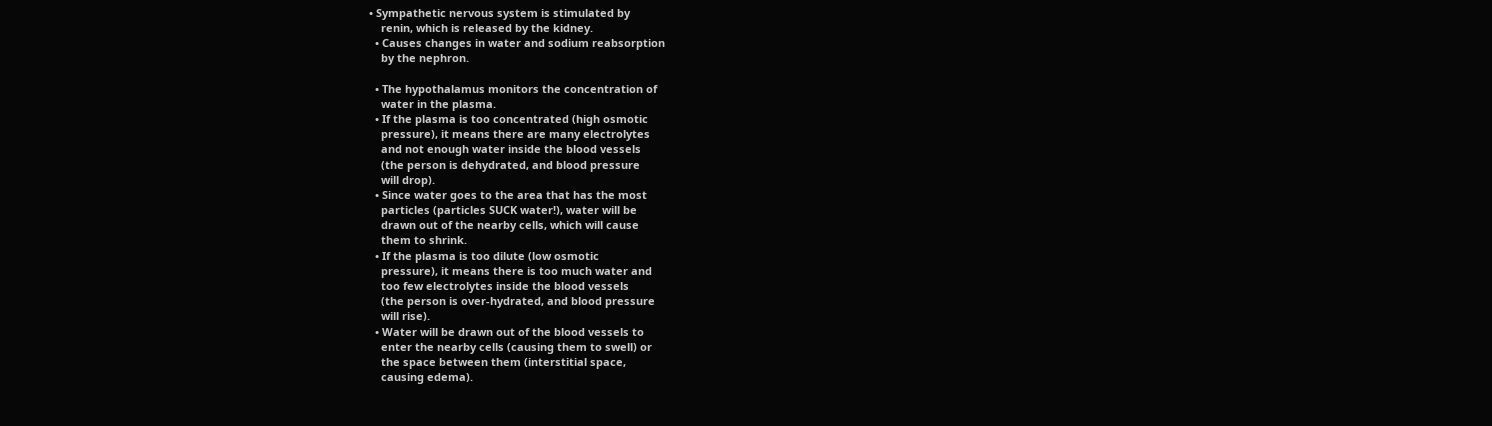• Sympathetic nervous system is stimulated by
    renin, which is released by the kidney.
  • Causes changes in water and sodium reabsorption
    by the nephron.

  • The hypothalamus monitors the concentration of
    water in the plasma.
  • If the plasma is too concentrated (high osmotic
    pressure), it means there are many electrolytes
    and not enough water inside the blood vessels
    (the person is dehydrated, and blood pressure
    will drop).
  • Since water goes to the area that has the most
    particles (particles SUCK water!), water will be
    drawn out of the nearby cells, which will cause
    them to shrink.
  • If the plasma is too dilute (low osmotic
    pressure), it means there is too much water and
    too few electrolytes inside the blood vessels
    (the person is over-hydrated, and blood pressure
    will rise).
  • Water will be drawn out of the blood vessels to
    enter the nearby cells (causing them to swell) or
    the space between them (interstitial space,
    causing edema).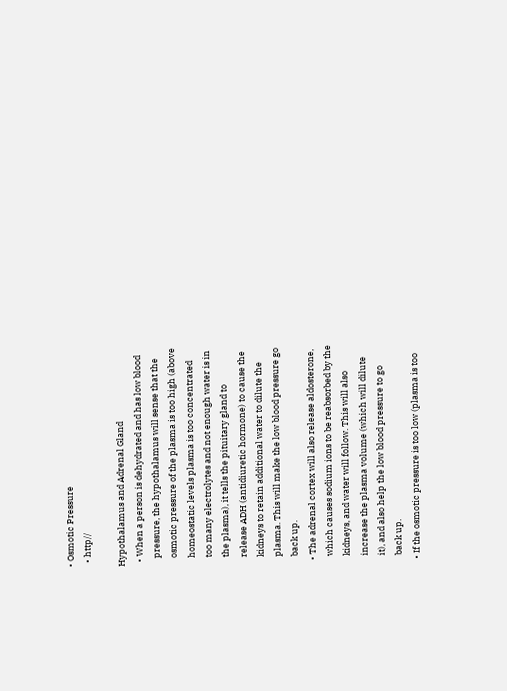• Osmotic Pressure
  • http//

Hypothalamus and Adrenal Gland
  • When a person is dehydrated and has low blood
    pressure, the hypothalamus will sense that the
    osmotic pressure of the plasma is too high (above
    homeostatic levels plasma is too concentrated
    too many electrolytes and not enough water is in
    the plasma), it tells the pituitary gland to
    release ADH (antidiuretic hormone) to cause the
    kidneys to retain additional water to dilute the
    plasma. This will make the low blood pressure go
    back up.
  • The adrenal cortex will also release aldosterone,
    which causes sodium ions to be reabsorbed by the
    kidneys, and water will follow. This will also
    increase the plasma volume (which will dilute
    it), and also help the low blood pressure to go
    back up.
  • If the osmotic pressure is too low (plasma is too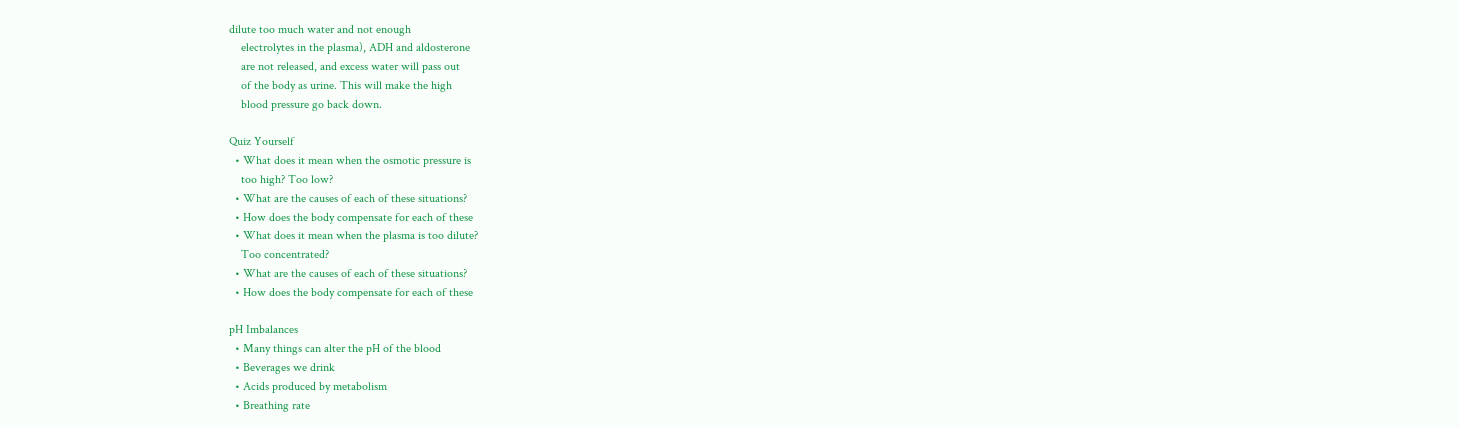dilute too much water and not enough
    electrolytes in the plasma), ADH and aldosterone
    are not released, and excess water will pass out
    of the body as urine. This will make the high
    blood pressure go back down.

Quiz Yourself
  • What does it mean when the osmotic pressure is
    too high? Too low?
  • What are the causes of each of these situations?
  • How does the body compensate for each of these
  • What does it mean when the plasma is too dilute?
    Too concentrated?
  • What are the causes of each of these situations?
  • How does the body compensate for each of these

pH Imbalances
  • Many things can alter the pH of the blood
  • Beverages we drink
  • Acids produced by metabolism
  • Breathing rate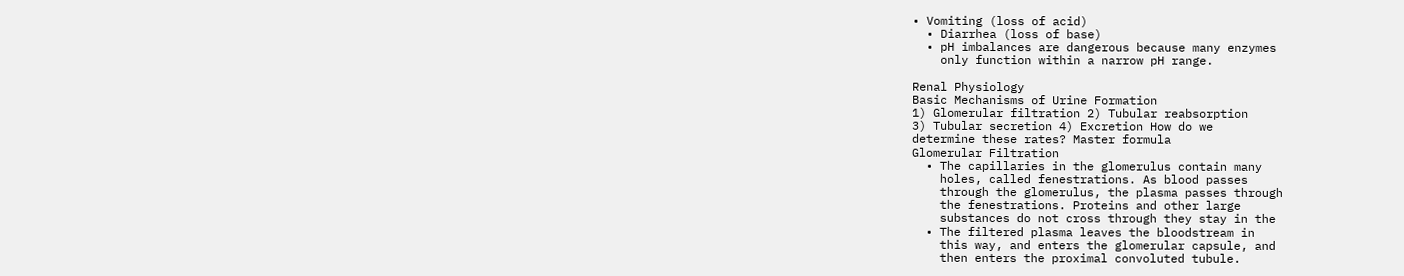• Vomiting (loss of acid)
  • Diarrhea (loss of base)
  • pH imbalances are dangerous because many enzymes
    only function within a narrow pH range.

Renal Physiology
Basic Mechanisms of Urine Formation
1) Glomerular filtration 2) Tubular reabsorption
3) Tubular secretion 4) Excretion How do we
determine these rates? Master formula
Glomerular Filtration
  • The capillaries in the glomerulus contain many
    holes, called fenestrations. As blood passes
    through the glomerulus, the plasma passes through
    the fenestrations. Proteins and other large
    substances do not cross through they stay in the
  • The filtered plasma leaves the bloodstream in
    this way, and enters the glomerular capsule, and
    then enters the proximal convoluted tubule.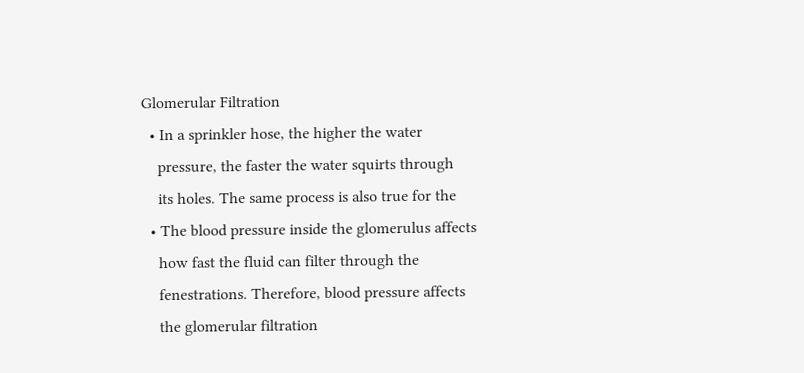Glomerular Filtration
  • In a sprinkler hose, the higher the water
    pressure, the faster the water squirts through
    its holes. The same process is also true for the
  • The blood pressure inside the glomerulus affects
    how fast the fluid can filter through the
    fenestrations. Therefore, blood pressure affects
    the glomerular filtration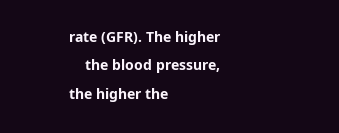rate (GFR). The higher
    the blood pressure, the higher the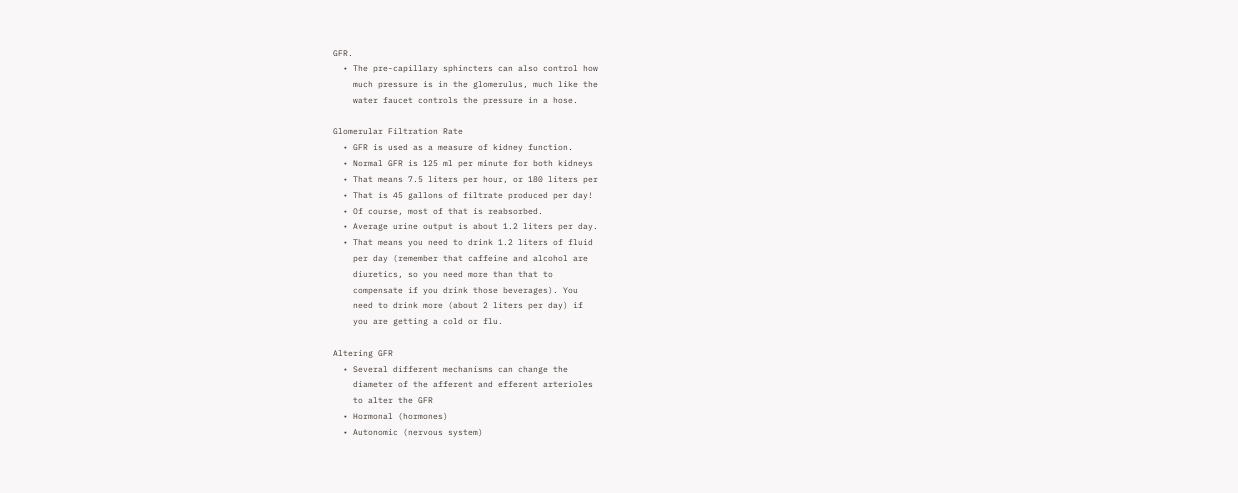GFR.
  • The pre-capillary sphincters can also control how
    much pressure is in the glomerulus, much like the
    water faucet controls the pressure in a hose.

Glomerular Filtration Rate
  • GFR is used as a measure of kidney function.
  • Normal GFR is 125 ml per minute for both kidneys
  • That means 7.5 liters per hour, or 180 liters per
  • That is 45 gallons of filtrate produced per day!
  • Of course, most of that is reabsorbed.
  • Average urine output is about 1.2 liters per day.
  • That means you need to drink 1.2 liters of fluid
    per day (remember that caffeine and alcohol are
    diuretics, so you need more than that to
    compensate if you drink those beverages). You
    need to drink more (about 2 liters per day) if
    you are getting a cold or flu.

Altering GFR
  • Several different mechanisms can change the
    diameter of the afferent and efferent arterioles
    to alter the GFR
  • Hormonal (hormones)
  • Autonomic (nervous system)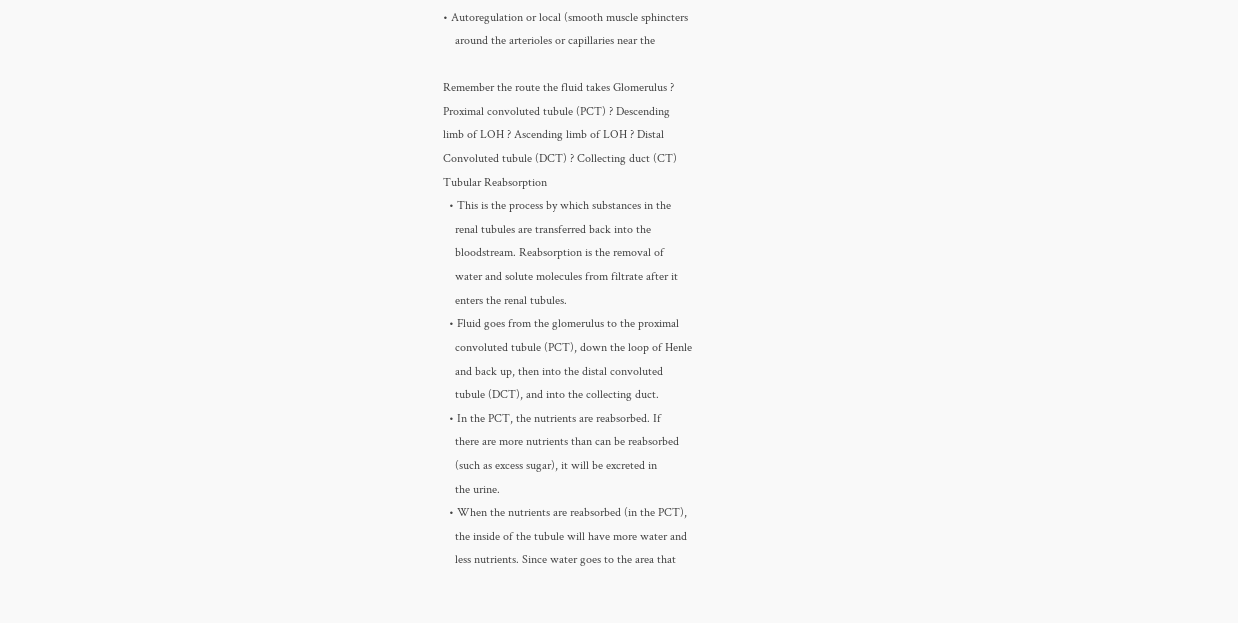• Autoregulation or local (smooth muscle sphincters
    around the arterioles or capillaries near the

Remember the route the fluid takes Glomerulus ?
Proximal convoluted tubule (PCT) ? Descending
limb of LOH ? Ascending limb of LOH ? Distal
Convoluted tubule (DCT) ? Collecting duct (CT)
Tubular Reabsorption
  • This is the process by which substances in the
    renal tubules are transferred back into the
    bloodstream. Reabsorption is the removal of
    water and solute molecules from filtrate after it
    enters the renal tubules.
  • Fluid goes from the glomerulus to the proximal
    convoluted tubule (PCT), down the loop of Henle
    and back up, then into the distal convoluted
    tubule (DCT), and into the collecting duct.
  • In the PCT, the nutrients are reabsorbed. If
    there are more nutrients than can be reabsorbed
    (such as excess sugar), it will be excreted in
    the urine.
  • When the nutrients are reabsorbed (in the PCT),
    the inside of the tubule will have more water and
    less nutrients. Since water goes to the area that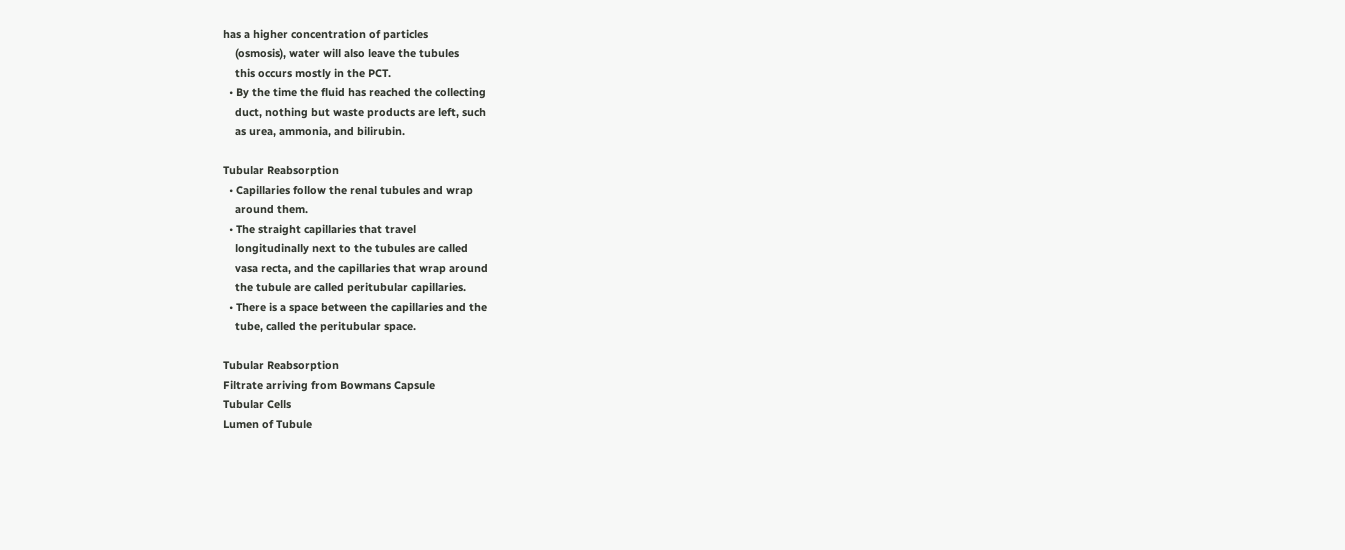has a higher concentration of particles
    (osmosis), water will also leave the tubules
    this occurs mostly in the PCT.
  • By the time the fluid has reached the collecting
    duct, nothing but waste products are left, such
    as urea, ammonia, and bilirubin.

Tubular Reabsorption
  • Capillaries follow the renal tubules and wrap
    around them.
  • The straight capillaries that travel
    longitudinally next to the tubules are called
    vasa recta, and the capillaries that wrap around
    the tubule are called peritubular capillaries.
  • There is a space between the capillaries and the
    tube, called the peritubular space.

Tubular Reabsorption
Filtrate arriving from Bowmans Capsule
Tubular Cells
Lumen of Tubule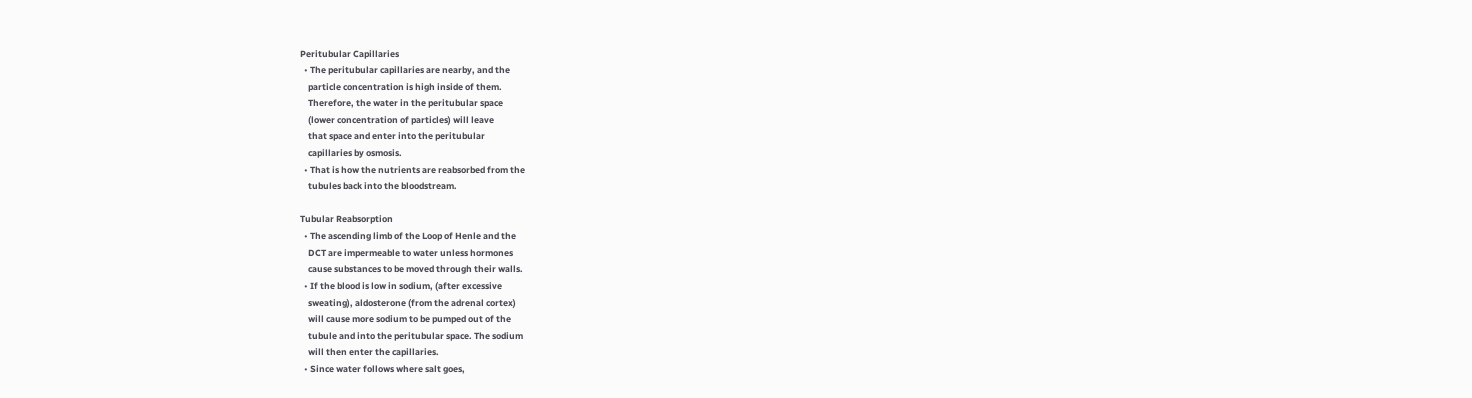Peritubular Capillaries
  • The peritubular capillaries are nearby, and the
    particle concentration is high inside of them.
    Therefore, the water in the peritubular space
    (lower concentration of particles) will leave
    that space and enter into the peritubular
    capillaries by osmosis.
  • That is how the nutrients are reabsorbed from the
    tubules back into the bloodstream.

Tubular Reabsorption
  • The ascending limb of the Loop of Henle and the
    DCT are impermeable to water unless hormones
    cause substances to be moved through their walls.
  • If the blood is low in sodium, (after excessive
    sweating), aldosterone (from the adrenal cortex)
    will cause more sodium to be pumped out of the
    tubule and into the peritubular space. The sodium
    will then enter the capillaries.
  • Since water follows where salt goes,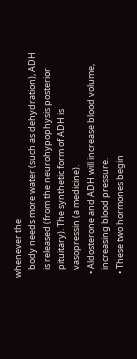whenever the
    body needs more water (such as dehydration), ADH
    is released (from the neurohypophysis posterior
    pituitary). The synthetic form of ADH is
    vasopressin (a medicine).
  • Aldosterone and ADH will increase blood volume,
    increasing blood pressure.
  • These two hormones begin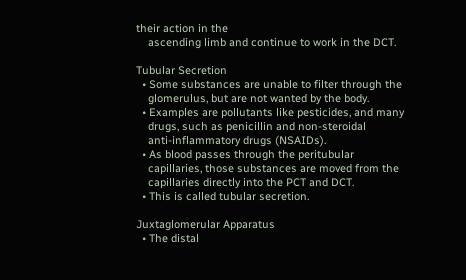their action in the
    ascending limb and continue to work in the DCT.

Tubular Secretion
  • Some substances are unable to filter through the
    glomerulus, but are not wanted by the body.
  • Examples are pollutants like pesticides, and many
    drugs, such as penicillin and non-steroidal
    anti-inflammatory drugs (NSAIDs).
  • As blood passes through the peritubular
    capillaries, those substances are moved from the
    capillaries directly into the PCT and DCT.
  • This is called tubular secretion.

Juxtaglomerular Apparatus
  • The distal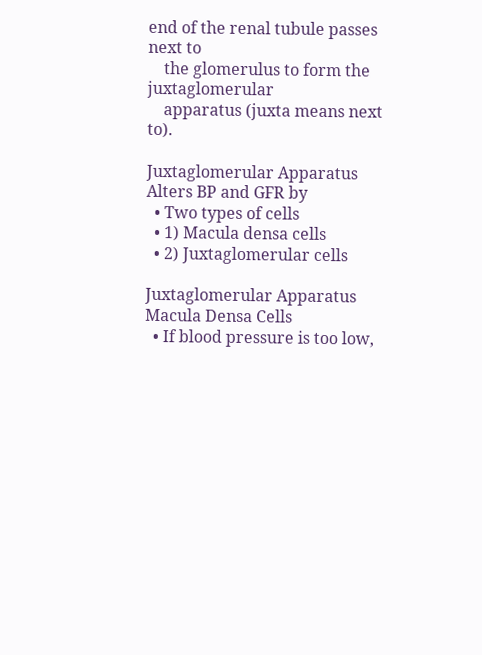end of the renal tubule passes next to
    the glomerulus to form the juxtaglomerular
    apparatus (juxta means next to).

Juxtaglomerular Apparatus Alters BP and GFR by
  • Two types of cells
  • 1) Macula densa cells
  • 2) Juxtaglomerular cells

Juxtaglomerular Apparatus Macula Densa Cells
  • If blood pressure is too low,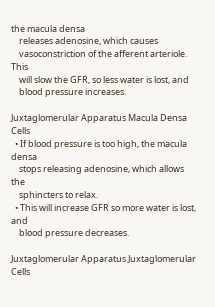the macula densa
    releases adenosine, which causes
    vasoconstriction of the afferent arteriole. This
    will slow the GFR, so less water is lost, and
    blood pressure increases.

Juxtaglomerular Apparatus Macula Densa Cells
  • If blood pressure is too high, the macula densa
    stops releasing adenosine, which allows the
    sphincters to relax.
  • This will increase GFR so more water is lost, and
    blood pressure decreases.

Juxtaglomerular Apparatus Juxtaglomerular Cells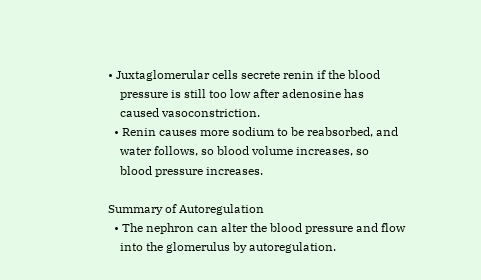• Juxtaglomerular cells secrete renin if the blood
    pressure is still too low after adenosine has
    caused vasoconstriction.
  • Renin causes more sodium to be reabsorbed, and
    water follows, so blood volume increases, so
    blood pressure increases.

Summary of Autoregulation
  • The nephron can alter the blood pressure and flow
    into the glomerulus by autoregulation.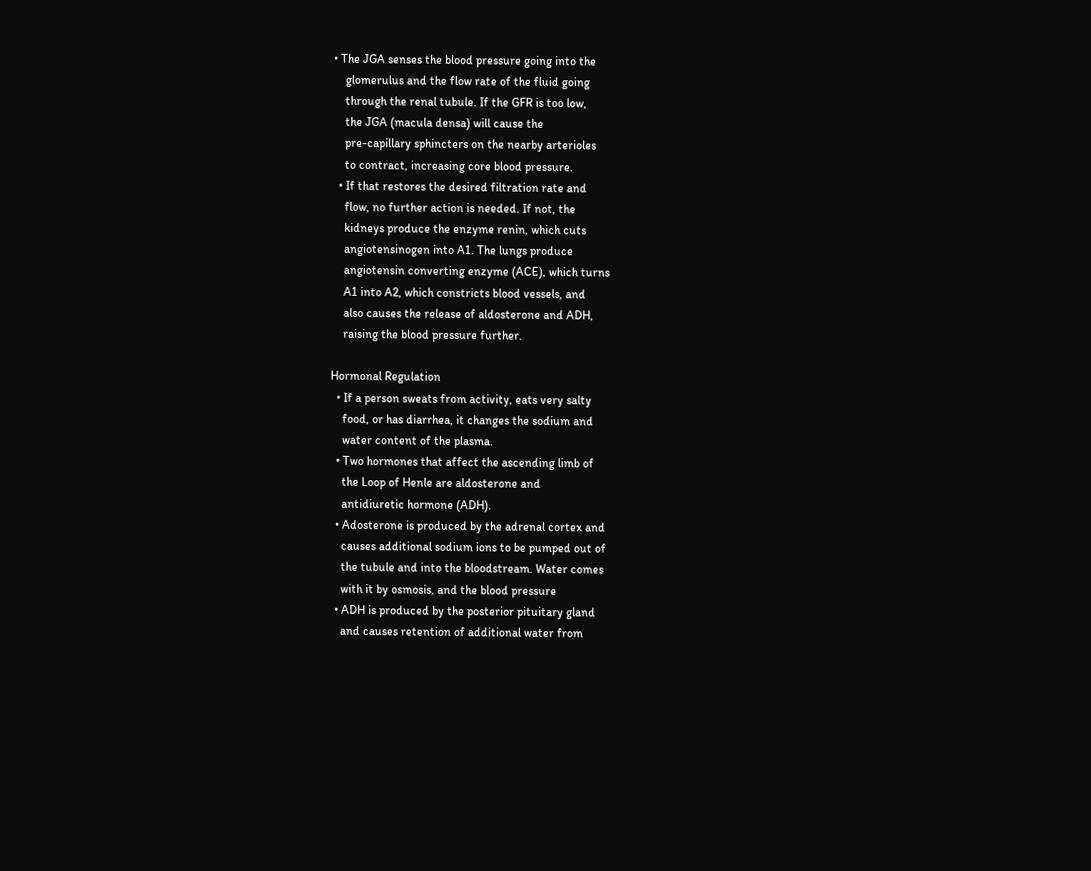• The JGA senses the blood pressure going into the
    glomerulus and the flow rate of the fluid going
    through the renal tubule. If the GFR is too low,
    the JGA (macula densa) will cause the
    pre-capillary sphincters on the nearby arterioles
    to contract, increasing core blood pressure.
  • If that restores the desired filtration rate and
    flow, no further action is needed. If not, the
    kidneys produce the enzyme renin, which cuts
    angiotensinogen into A1. The lungs produce
    angiotensin converting enzyme (ACE), which turns
    A1 into A2, which constricts blood vessels, and
    also causes the release of aldosterone and ADH,
    raising the blood pressure further.

Hormonal Regulation
  • If a person sweats from activity, eats very salty
    food, or has diarrhea, it changes the sodium and
    water content of the plasma.
  • Two hormones that affect the ascending limb of
    the Loop of Henle are aldosterone and
    antidiuretic hormone (ADH).
  • Adosterone is produced by the adrenal cortex and
    causes additional sodium ions to be pumped out of
    the tubule and into the bloodstream. Water comes
    with it by osmosis, and the blood pressure
  • ADH is produced by the posterior pituitary gland
    and causes retention of additional water from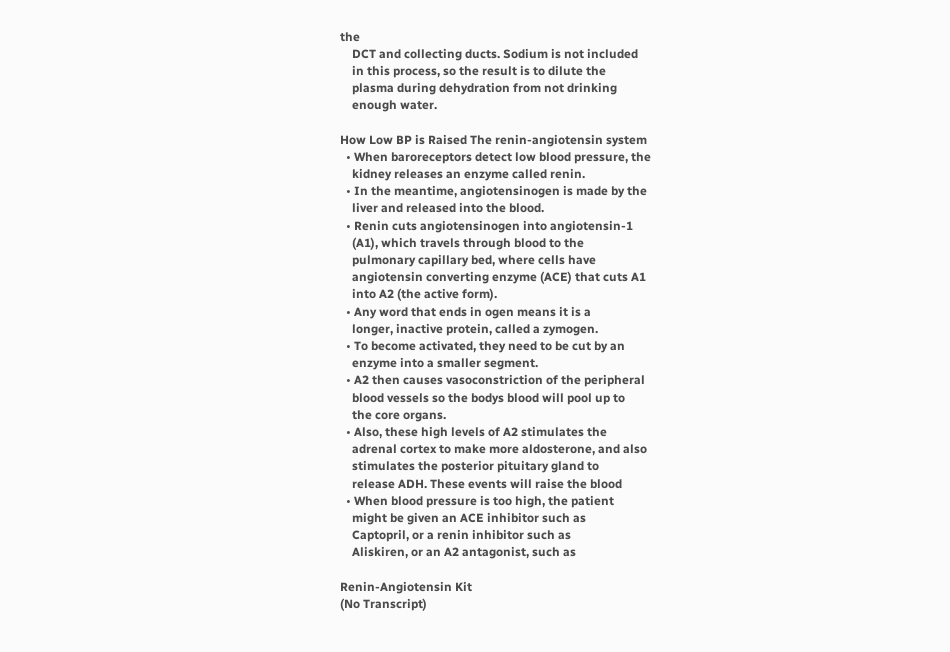the
    DCT and collecting ducts. Sodium is not included
    in this process, so the result is to dilute the
    plasma during dehydration from not drinking
    enough water.

How Low BP is Raised The renin-angiotensin system
  • When baroreceptors detect low blood pressure, the
    kidney releases an enzyme called renin.
  • In the meantime, angiotensinogen is made by the
    liver and released into the blood.
  • Renin cuts angiotensinogen into angiotensin-1
    (A1), which travels through blood to the
    pulmonary capillary bed, where cells have
    angiotensin converting enzyme (ACE) that cuts A1
    into A2 (the active form).
  • Any word that ends in ogen means it is a
    longer, inactive protein, called a zymogen.
  • To become activated, they need to be cut by an
    enzyme into a smaller segment.
  • A2 then causes vasoconstriction of the peripheral
    blood vessels so the bodys blood will pool up to
    the core organs.
  • Also, these high levels of A2 stimulates the
    adrenal cortex to make more aldosterone, and also
    stimulates the posterior pituitary gland to
    release ADH. These events will raise the blood
  • When blood pressure is too high, the patient
    might be given an ACE inhibitor such as
    Captopril, or a renin inhibitor such as
    Aliskiren, or an A2 antagonist, such as

Renin-Angiotensin Kit
(No Transcript)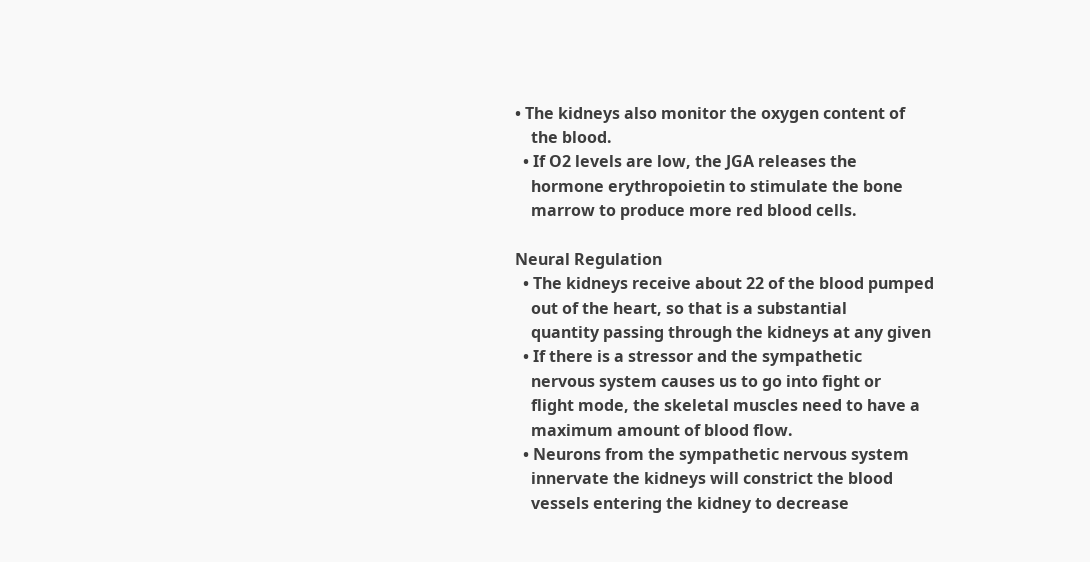• The kidneys also monitor the oxygen content of
    the blood.
  • If O2 levels are low, the JGA releases the
    hormone erythropoietin to stimulate the bone
    marrow to produce more red blood cells.

Neural Regulation
  • The kidneys receive about 22 of the blood pumped
    out of the heart, so that is a substantial
    quantity passing through the kidneys at any given
  • If there is a stressor and the sympathetic
    nervous system causes us to go into fight or
    flight mode, the skeletal muscles need to have a
    maximum amount of blood flow.
  • Neurons from the sympathetic nervous system
    innervate the kidneys will constrict the blood
    vessels entering the kidney to decrease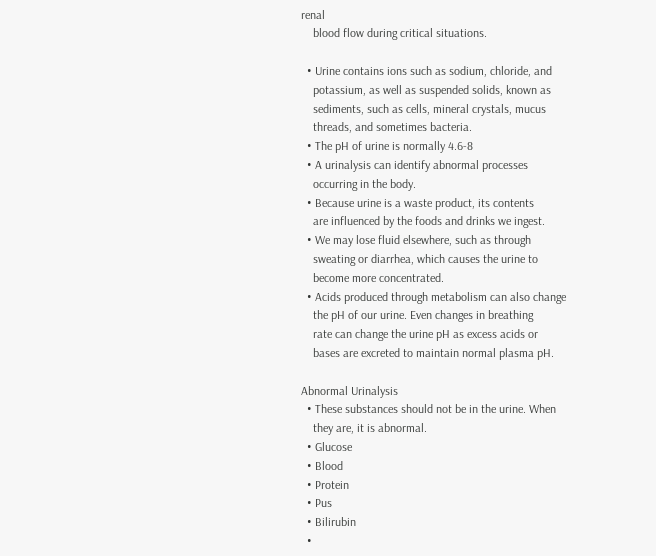renal
    blood flow during critical situations.

  • Urine contains ions such as sodium, chloride, and
    potassium, as well as suspended solids, known as
    sediments, such as cells, mineral crystals, mucus
    threads, and sometimes bacteria.
  • The pH of urine is normally 4.6-8
  • A urinalysis can identify abnormal processes
    occurring in the body.
  • Because urine is a waste product, its contents
    are influenced by the foods and drinks we ingest.
  • We may lose fluid elsewhere, such as through
    sweating or diarrhea, which causes the urine to
    become more concentrated.
  • Acids produced through metabolism can also change
    the pH of our urine. Even changes in breathing
    rate can change the urine pH as excess acids or
    bases are excreted to maintain normal plasma pH.

Abnormal Urinalysis
  • These substances should not be in the urine. When
    they are, it is abnormal.
  • Glucose
  • Blood
  • Protein
  • Pus
  • Bilirubin
  •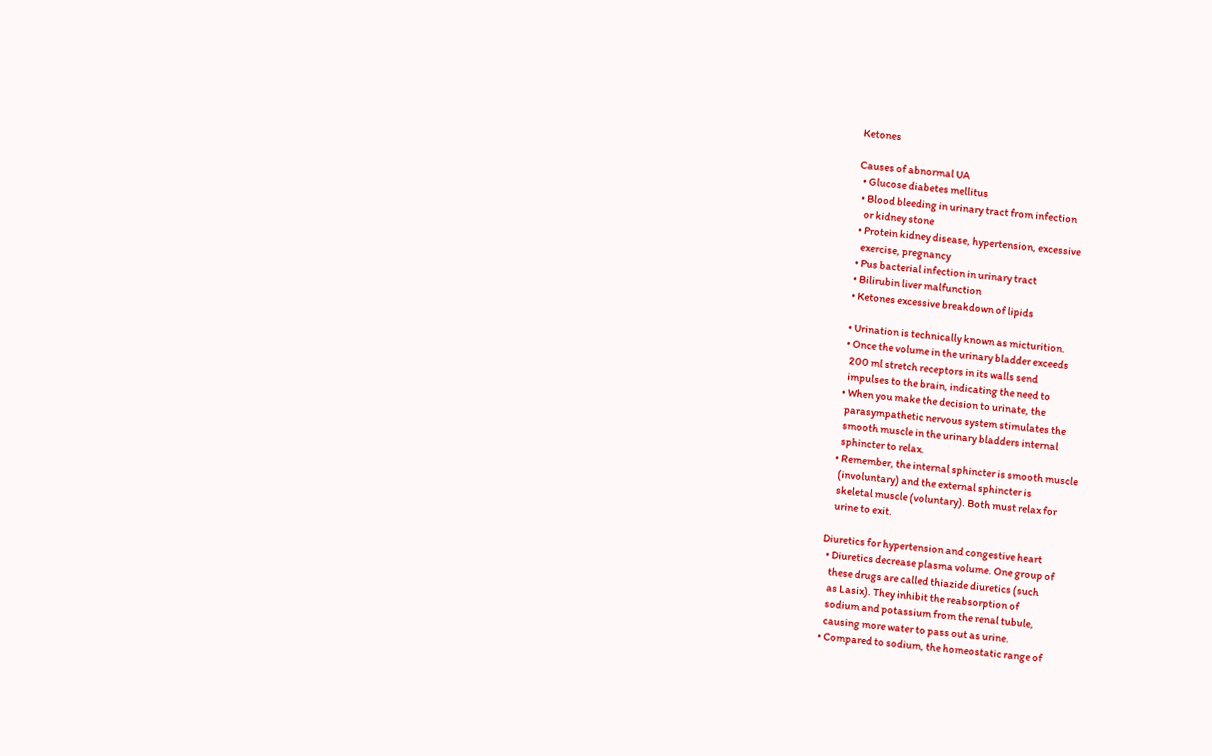Ketones

Causes of abnormal UA
  • Glucose diabetes mellitus
  • Blood bleeding in urinary tract from infection
    or kidney stone
  • Protein kidney disease, hypertension, excessive
    exercise, pregnancy
  • Pus bacterial infection in urinary tract
  • Bilirubin liver malfunction
  • Ketones excessive breakdown of lipids

  • Urination is technically known as micturition.
  • Once the volume in the urinary bladder exceeds
    200 ml stretch receptors in its walls send
    impulses to the brain, indicating the need to
  • When you make the decision to urinate, the
    parasympathetic nervous system stimulates the
    smooth muscle in the urinary bladders internal
    sphincter to relax.
  • Remember, the internal sphincter is smooth muscle
    (involuntary) and the external sphincter is
    skeletal muscle (voluntary). Both must relax for
    urine to exit.

Diuretics for hypertension and congestive heart
  • Diuretics decrease plasma volume. One group of
    these drugs are called thiazide diuretics (such
    as Lasix). They inhibit the reabsorption of
    sodium and potassium from the renal tubule,
    causing more water to pass out as urine.
  • Compared to sodium, the homeostatic range of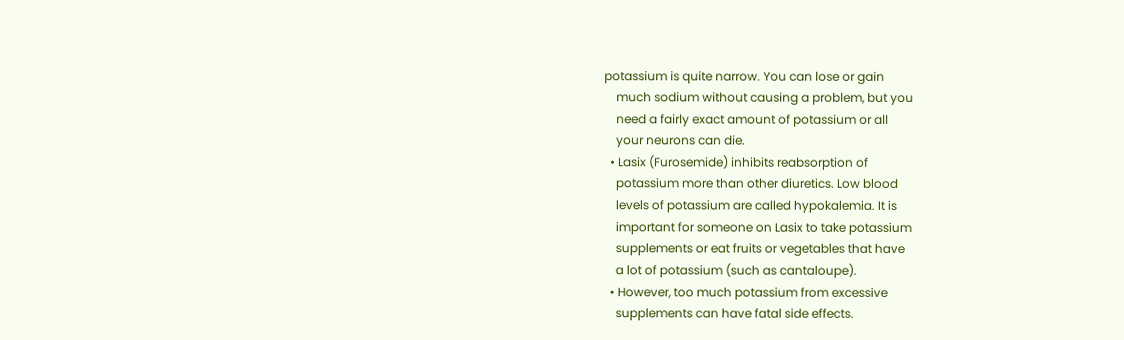potassium is quite narrow. You can lose or gain
    much sodium without causing a problem, but you
    need a fairly exact amount of potassium or all
    your neurons can die.
  • Lasix (Furosemide) inhibits reabsorption of
    potassium more than other diuretics. Low blood
    levels of potassium are called hypokalemia. It is
    important for someone on Lasix to take potassium
    supplements or eat fruits or vegetables that have
    a lot of potassium (such as cantaloupe).
  • However, too much potassium from excessive
    supplements can have fatal side effects.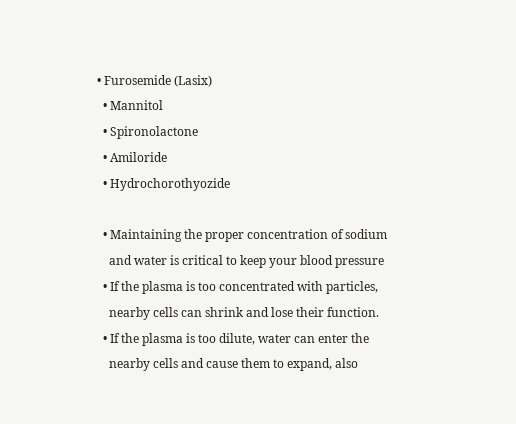• Furosemide (Lasix)
  • Mannitol
  • Spironolactone
  • Amiloride
  • Hydrochorothyozide

  • Maintaining the proper concentration of sodium
    and water is critical to keep your blood pressure
  • If the plasma is too concentrated with particles,
    nearby cells can shrink and lose their function.
  • If the plasma is too dilute, water can enter the
    nearby cells and cause them to expand, also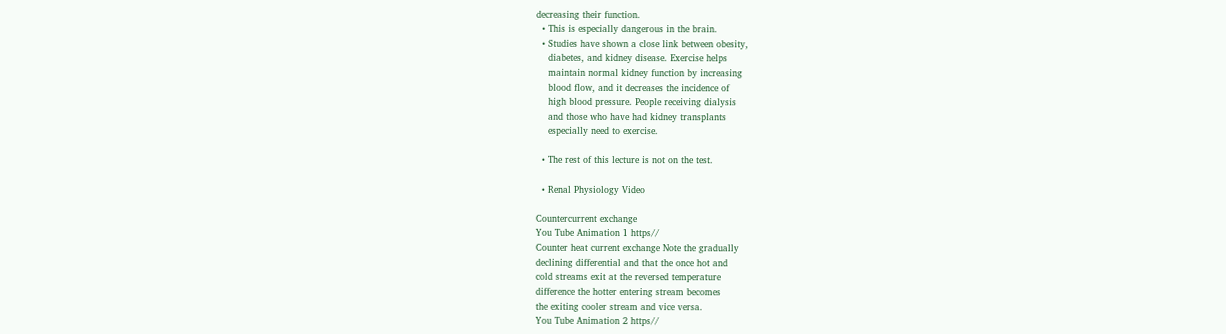decreasing their function.
  • This is especially dangerous in the brain.
  • Studies have shown a close link between obesity,
    diabetes, and kidney disease. Exercise helps
    maintain normal kidney function by increasing
    blood flow, and it decreases the incidence of
    high blood pressure. People receiving dialysis
    and those who have had kidney transplants
    especially need to exercise.

  • The rest of this lecture is not on the test.

  • Renal Physiology Video

Countercurrent exchange
You Tube Animation 1 https//
Counter heat current exchange Note the gradually
declining differential and that the once hot and
cold streams exit at the reversed temperature
difference the hotter entering stream becomes
the exiting cooler stream and vice versa.
You Tube Animation 2 https//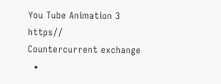You Tube Animation 3 https//
Countercurrent exchange
  •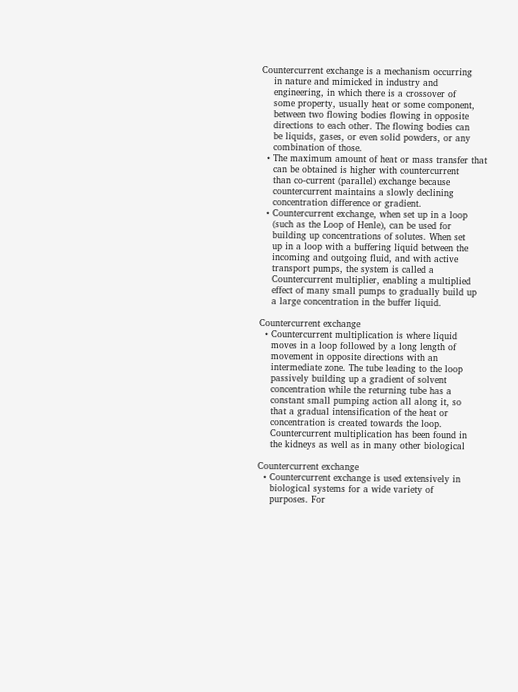Countercurrent exchange is a mechanism occurring
    in nature and mimicked in industry and
    engineering, in which there is a crossover of
    some property, usually heat or some component,
    between two flowing bodies flowing in opposite
    directions to each other. The flowing bodies can
    be liquids, gases, or even solid powders, or any
    combination of those.
  • The maximum amount of heat or mass transfer that
    can be obtained is higher with countercurrent
    than co-current (parallel) exchange because
    countercurrent maintains a slowly declining
    concentration difference or gradient.
  • Countercurrent exchange, when set up in a loop
    (such as the Loop of Henle), can be used for
    building up concentrations of solutes. When set
    up in a loop with a buffering liquid between the
    incoming and outgoing fluid, and with active
    transport pumps, the system is called a
    Countercurrent multiplier, enabling a multiplied
    effect of many small pumps to gradually build up
    a large concentration in the buffer liquid.

Countercurrent exchange
  • Countercurrent multiplication is where liquid
    moves in a loop followed by a long length of
    movement in opposite directions with an
    intermediate zone. The tube leading to the loop
    passively building up a gradient of solvent
    concentration while the returning tube has a
    constant small pumping action all along it, so
    that a gradual intensification of the heat or
    concentration is created towards the loop.
    Countercurrent multiplication has been found in
    the kidneys as well as in many other biological

Countercurrent exchange
  • Countercurrent exchange is used extensively in
    biological systems for a wide variety of
    purposes. For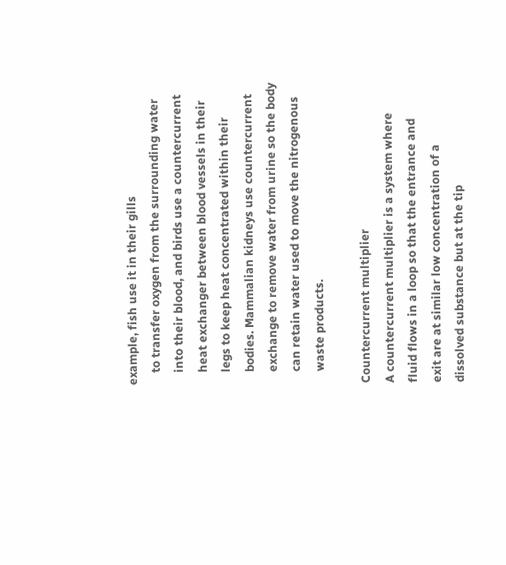example, fish use it in their gills
    to transfer oxygen from the surrounding water
    into their blood, and birds use a countercurrent
    heat exchanger between blood vessels in their
    legs to keep heat concentrated within their
    bodies. Mammalian kidneys use countercurrent
    exchange to remove water from urine so the body
    can retain water used to move the nitrogenous
    waste products.

Countercurrent multiplier
A countercurrent multiplier is a system where
fluid flows in a loop so that the entrance and
exit are at similar low concentration of a
dissolved substance but at the tip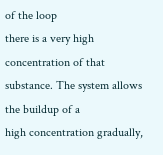of the loop
there is a very high concentration of that
substance. The system allows the buildup of a
high concentration gradually,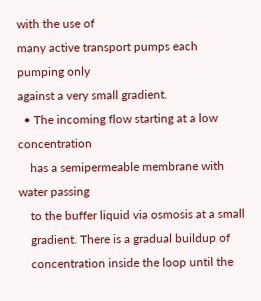with the use of
many active transport pumps each pumping only
against a very small gradient.
  • The incoming flow starting at a low concentration
    has a semipermeable membrane with water passing
    to the buffer liquid via osmosis at a small
    gradient. There is a gradual buildup of
    concentration inside the loop until the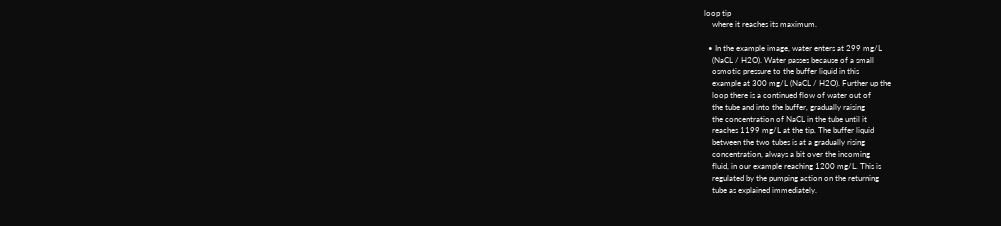loop tip
    where it reaches its maximum.

  • In the example image, water enters at 299 mg/L
    (NaCL / H2O). Water passes because of a small
    osmotic pressure to the buffer liquid in this
    example at 300 mg/L (NaCL / H2O). Further up the
    loop there is a continued flow of water out of
    the tube and into the buffer, gradually raising
    the concentration of NaCL in the tube until it
    reaches 1199 mg/L at the tip. The buffer liquid
    between the two tubes is at a gradually rising
    concentration, always a bit over the incoming
    fluid, in our example reaching 1200 mg/L. This is
    regulated by the pumping action on the returning
    tube as explained immediately.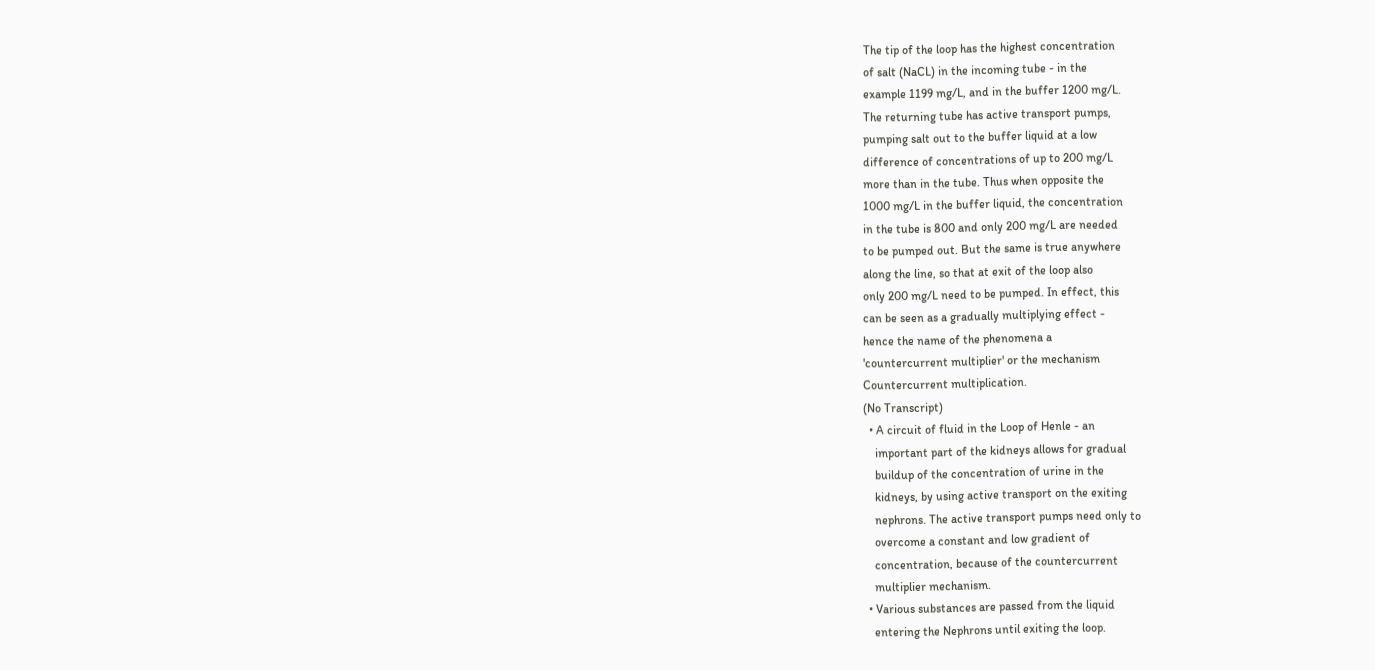The tip of the loop has the highest concentration
of salt (NaCL) in the incoming tube - in the
example 1199 mg/L, and in the buffer 1200 mg/L.
The returning tube has active transport pumps,
pumping salt out to the buffer liquid at a low
difference of concentrations of up to 200 mg/L
more than in the tube. Thus when opposite the
1000 mg/L in the buffer liquid, the concentration
in the tube is 800 and only 200 mg/L are needed
to be pumped out. But the same is true anywhere
along the line, so that at exit of the loop also
only 200 mg/L need to be pumped. In effect, this
can be seen as a gradually multiplying effect -
hence the name of the phenomena a
'countercurrent multiplier' or the mechanism
Countercurrent multiplication.
(No Transcript)
  • A circuit of fluid in the Loop of Henle - an
    important part of the kidneys allows for gradual
    buildup of the concentration of urine in the
    kidneys, by using active transport on the exiting
    nephrons. The active transport pumps need only to
    overcome a constant and low gradient of
    concentration, because of the countercurrent
    multiplier mechanism.
  • Various substances are passed from the liquid
    entering the Nephrons until exiting the loop.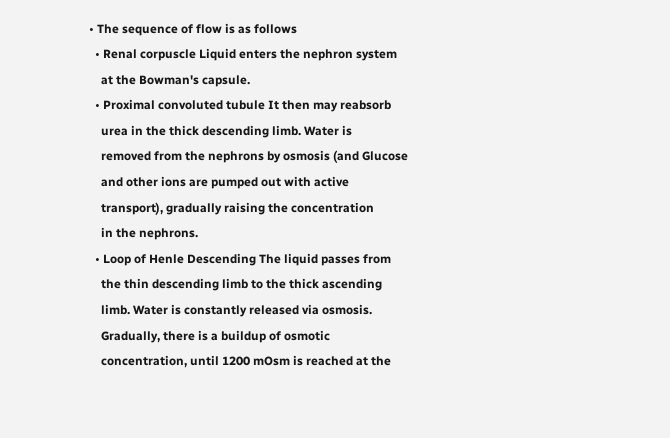• The sequence of flow is as follows
  • Renal corpuscle Liquid enters the nephron system
    at the Bowman's capsule.
  • Proximal convoluted tubule It then may reabsorb
    urea in the thick descending limb. Water is
    removed from the nephrons by osmosis (and Glucose
    and other ions are pumped out with active
    transport), gradually raising the concentration
    in the nephrons.
  • Loop of Henle Descending The liquid passes from
    the thin descending limb to the thick ascending
    limb. Water is constantly released via osmosis.
    Gradually, there is a buildup of osmotic
    concentration, until 1200 mOsm is reached at the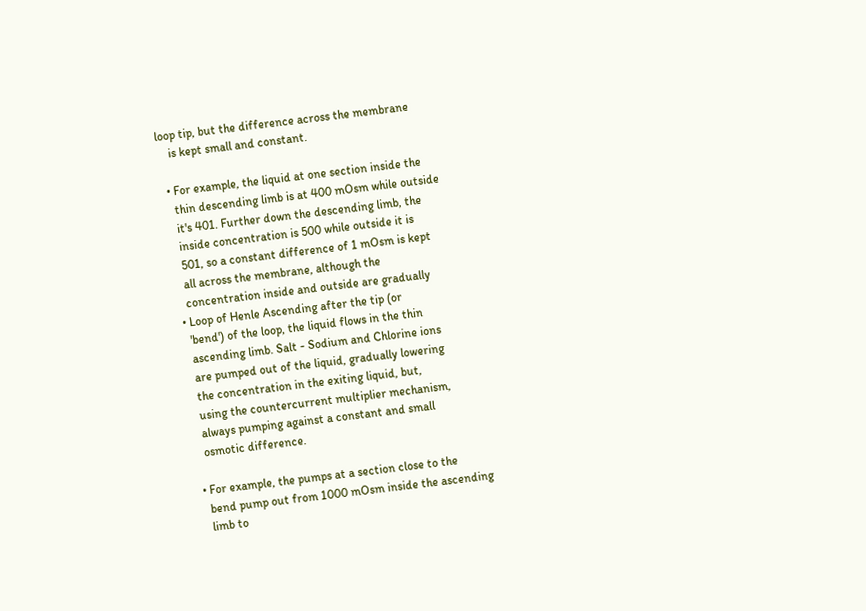loop tip, but the difference across the membrane
    is kept small and constant.

  • For example, the liquid at one section inside the
    thin descending limb is at 400 mOsm while outside
    it's 401. Further down the descending limb, the
    inside concentration is 500 while outside it is
    501, so a constant difference of 1 mOsm is kept
    all across the membrane, although the
    concentration inside and outside are gradually
  • Loop of Henle Ascending after the tip (or
    'bend') of the loop, the liquid flows in the thin
    ascending limb. Salt - Sodium and Chlorine ions
    are pumped out of the liquid, gradually lowering
    the concentration in the exiting liquid, but,
    using the countercurrent multiplier mechanism,
    always pumping against a constant and small
    osmotic difference.

  • For example, the pumps at a section close to the
    bend pump out from 1000 mOsm inside the ascending
    limb to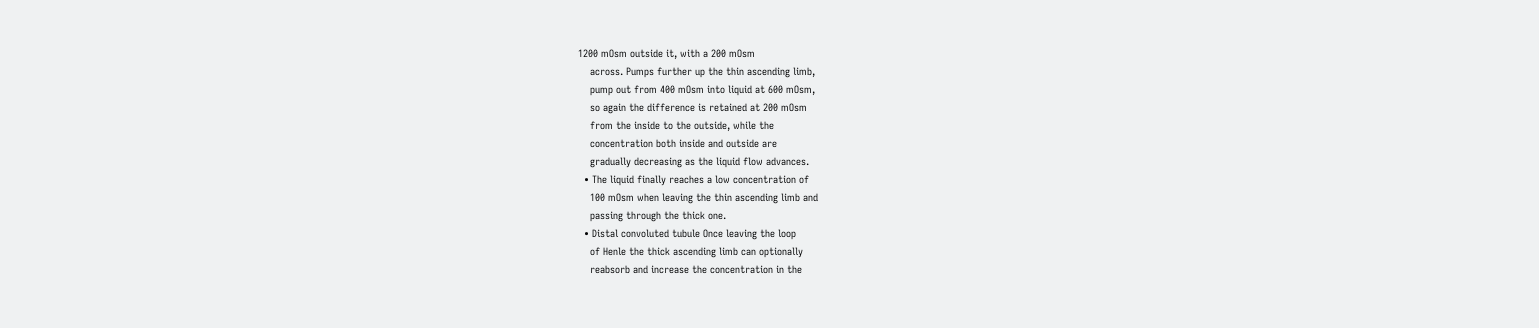1200 mOsm outside it, with a 200 mOsm
    across. Pumps further up the thin ascending limb,
    pump out from 400 mOsm into liquid at 600 mOsm,
    so again the difference is retained at 200 mOsm
    from the inside to the outside, while the
    concentration both inside and outside are
    gradually decreasing as the liquid flow advances.
  • The liquid finally reaches a low concentration of
    100 mOsm when leaving the thin ascending limb and
    passing through the thick one.
  • Distal convoluted tubule Once leaving the loop
    of Henle the thick ascending limb can optionally
    reabsorb and increase the concentration in the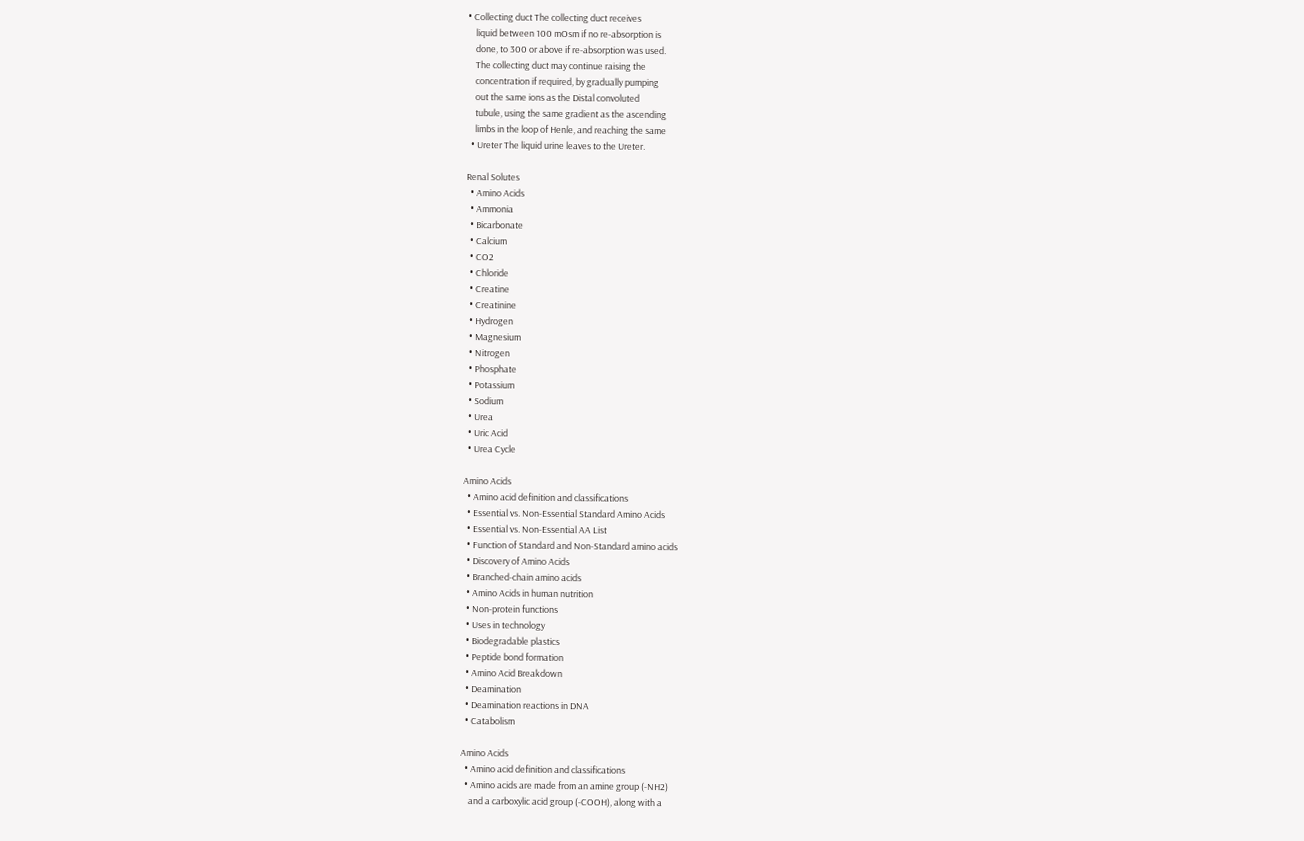• Collecting duct The collecting duct receives
    liquid between 100 mOsm if no re-absorption is
    done, to 300 or above if re-absorption was used.
    The collecting duct may continue raising the
    concentration if required, by gradually pumping
    out the same ions as the Distal convoluted
    tubule, using the same gradient as the ascending
    limbs in the loop of Henle, and reaching the same
  • Ureter The liquid urine leaves to the Ureter.

Renal Solutes
  • Amino Acids
  • Ammonia
  • Bicarbonate
  • Calcium
  • CO2
  • Chloride
  • Creatine
  • Creatinine
  • Hydrogen
  • Magnesium
  • Nitrogen
  • Phosphate
  • Potassium
  • Sodium
  • Urea
  • Uric Acid
  • Urea Cycle

Amino Acids
  • Amino acid definition and classifications
  • Essential vs. Non-Essential Standard Amino Acids
  • Essential vs. Non-Essential AA List
  • Function of Standard and Non-Standard amino acids
  • Discovery of Amino Acids
  • Branched-chain amino acids
  • Amino Acids in human nutrition
  • Non-protein functions
  • Uses in technology
  • Biodegradable plastics
  • Peptide bond formation
  • Amino Acid Breakdown
  • Deamination
  • Deamination reactions in DNA
  • Catabolism

Amino Acids
  • Amino acid definition and classifications
  • Amino acids are made from an amine group (-NH2)
    and a carboxylic acid group (-COOH), along with a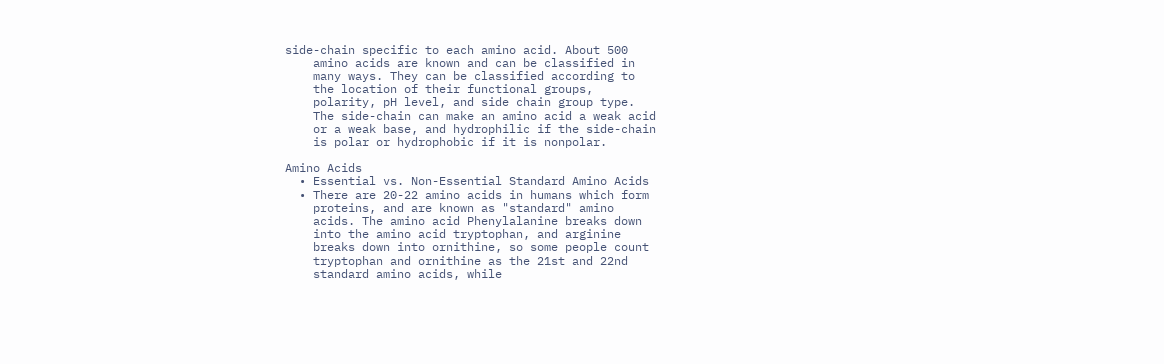side-chain specific to each amino acid. About 500
    amino acids are known and can be classified in
    many ways. They can be classified according to
    the location of their functional groups,
    polarity, pH level, and side chain group type.
    The side-chain can make an amino acid a weak acid
    or a weak base, and hydrophilic if the side-chain
    is polar or hydrophobic if it is nonpolar.

Amino Acids
  • Essential vs. Non-Essential Standard Amino Acids
  • There are 20-22 amino acids in humans which form
    proteins, and are known as "standard" amino
    acids. The amino acid Phenylalanine breaks down
    into the amino acid tryptophan, and arginine
    breaks down into ornithine, so some people count
    tryptophan and ornithine as the 21st and 22nd
    standard amino acids, while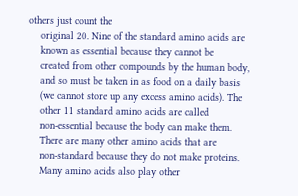others just count the
    original 20. Nine of the standard amino acids are
    known as essential because they cannot be
    created from other compounds by the human body,
    and so must be taken in as food on a daily basis
    (we cannot store up any excess amino acids). The
    other 11 standard amino acids are called
    non-essential because the body can make them.
    There are many other amino acids that are
    non-standard because they do not make proteins.
    Many amino acids also play other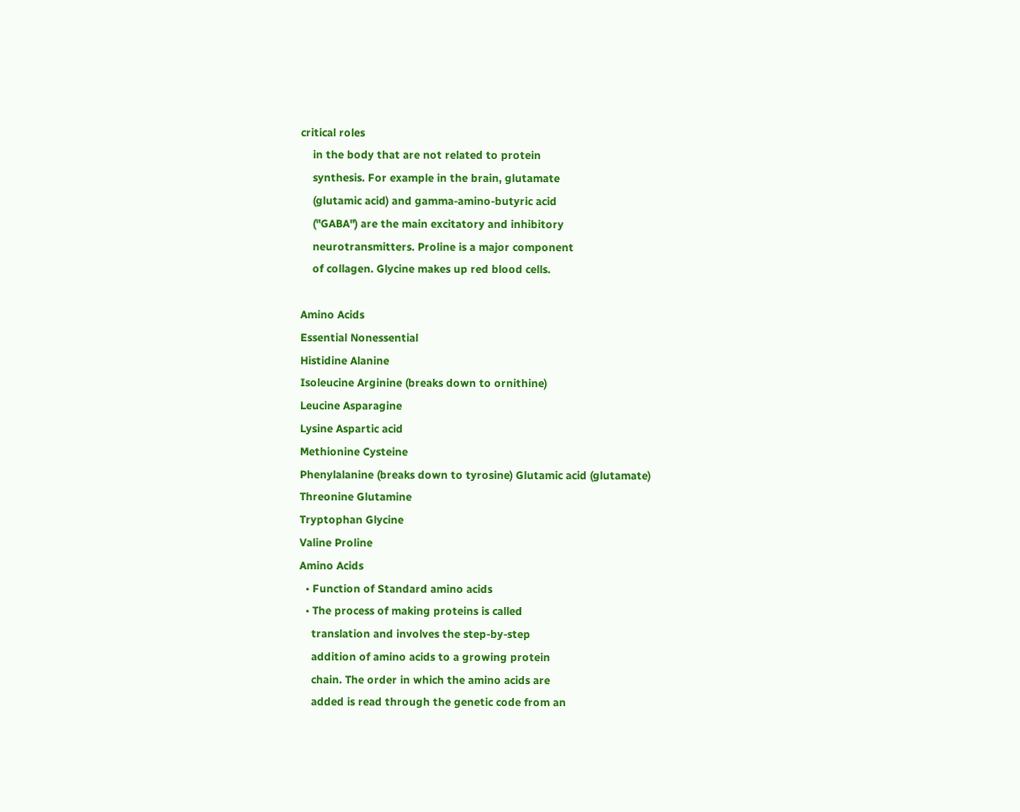critical roles
    in the body that are not related to protein
    synthesis. For example in the brain, glutamate
    (glutamic acid) and gamma-amino-butyric acid
    ("GABA") are the main excitatory and inhibitory
    neurotransmitters. Proline is a major component
    of collagen. Glycine makes up red blood cells.

Amino Acids
Essential Nonessential
Histidine Alanine
Isoleucine Arginine (breaks down to ornithine)
Leucine Asparagine
Lysine Aspartic acid
Methionine Cysteine
Phenylalanine (breaks down to tyrosine) Glutamic acid (glutamate)
Threonine Glutamine
Tryptophan Glycine
Valine Proline
Amino Acids
  • Function of Standard amino acids
  • The process of making proteins is called
    translation and involves the step-by-step
    addition of amino acids to a growing protein
    chain. The order in which the amino acids are
    added is read through the genetic code from an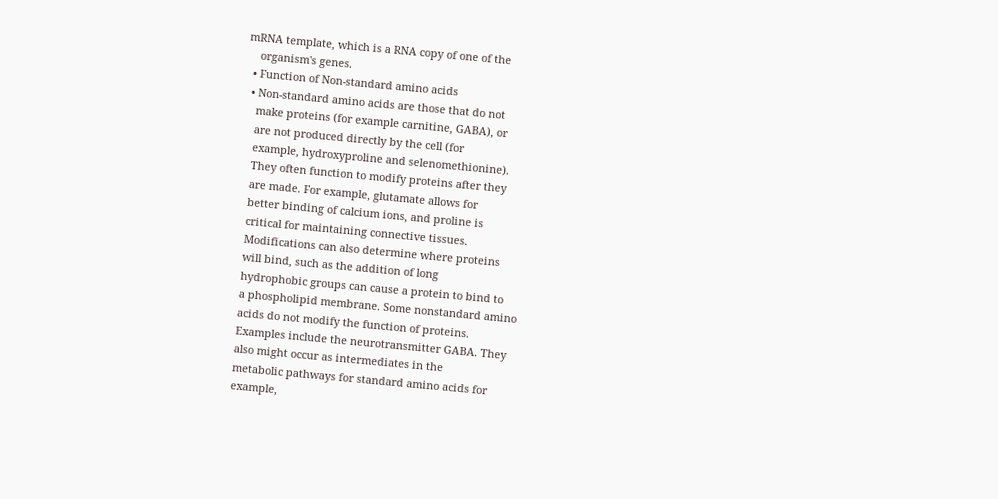mRNA template, which is a RNA copy of one of the
    organism's genes.
  • Function of Non-standard amino acids
  • Non-standard amino acids are those that do not
    make proteins (for example carnitine, GABA), or
    are not produced directly by the cell (for
    example, hydroxyproline and selenomethionine).
    They often function to modify proteins after they
    are made. For example, glutamate allows for
    better binding of calcium ions, and proline is
    critical for maintaining connective tissues.
    Modifications can also determine where proteins
    will bind, such as the addition of long
    hydrophobic groups can cause a protein to bind to
    a phospholipid membrane. Some nonstandard amino
    acids do not modify the function of proteins.
    Examples include the neurotransmitter GABA. They
    also might occur as intermediates in the
    metabolic pathways for standard amino acids for
    example,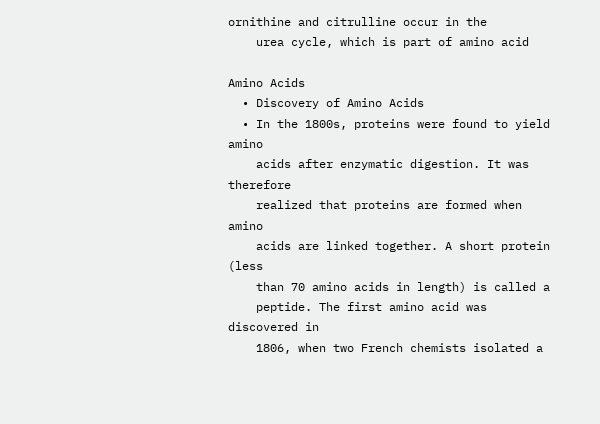ornithine and citrulline occur in the
    urea cycle, which is part of amino acid

Amino Acids
  • Discovery of Amino Acids
  • In the 1800s, proteins were found to yield amino
    acids after enzymatic digestion. It was therefore
    realized that proteins are formed when amino
    acids are linked together. A short protein (less
    than 70 amino acids in length) is called a
    peptide. The first amino acid was discovered in
    1806, when two French chemists isolated a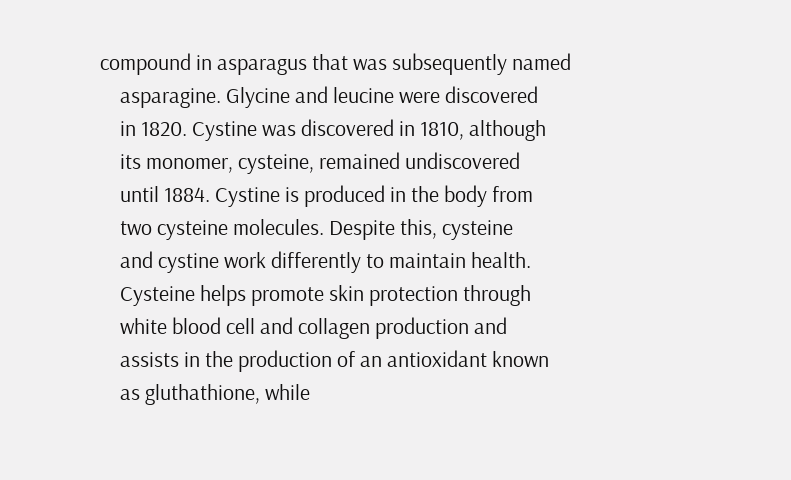compound in asparagus that was subsequently named
    asparagine. Glycine and leucine were discovered
    in 1820. Cystine was discovered in 1810, although
    its monomer, cysteine, remained undiscovered
    until 1884. Cystine is produced in the body from
    two cysteine molecules. Despite this, cysteine
    and cystine work differently to maintain health.
    Cysteine helps promote skin protection through
    white blood cell and collagen production and
    assists in the production of an antioxidant known
    as gluthathione, while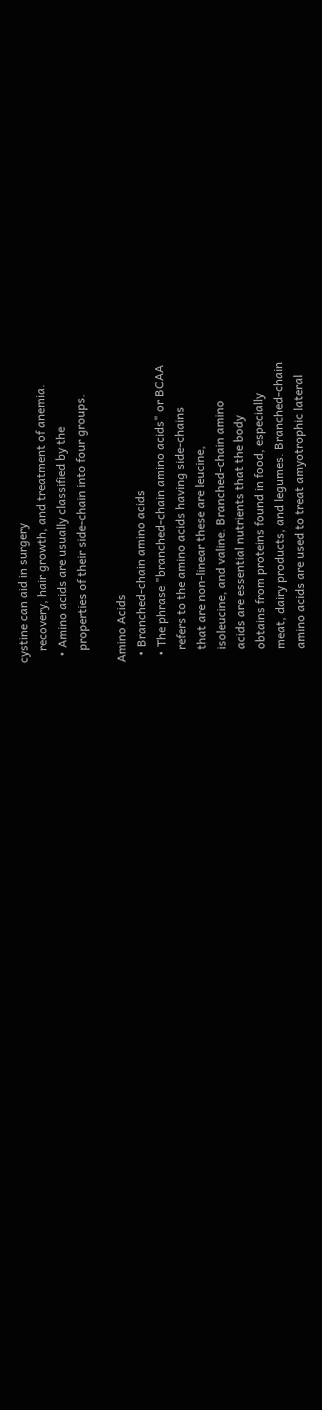cystine can aid in surgery
    recovery, hair growth, and treatment of anemia.
  • Amino acids are usually classified by the
    properties of their side-chain into four groups.

Amino Acids
  • Branched-chain amino acids
  • The phrase "branched-chain amino acids" or BCAA
    refers to the amino acids having side-chains
    that are non-linear these are leucine,
    isoleucine, and valine. Branched-chain amino
    acids are essential nutrients that the body
    obtains from proteins found in food, especially
    meat, dairy products, and legumes. Branched-chain
    amino acids are used to treat amyotrophic lateral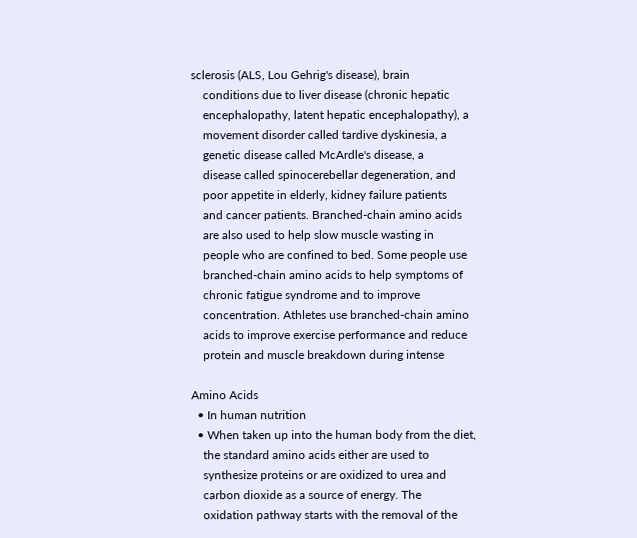sclerosis (ALS, Lou Gehrig's disease), brain
    conditions due to liver disease (chronic hepatic
    encephalopathy, latent hepatic encephalopathy), a
    movement disorder called tardive dyskinesia, a
    genetic disease called McArdle's disease, a
    disease called spinocerebellar degeneration, and
    poor appetite in elderly, kidney failure patients
    and cancer patients. Branched-chain amino acids
    are also used to help slow muscle wasting in
    people who are confined to bed. Some people use
    branched-chain amino acids to help symptoms of
    chronic fatigue syndrome and to improve
    concentration. Athletes use branched-chain amino
    acids to improve exercise performance and reduce
    protein and muscle breakdown during intense

Amino Acids
  • In human nutrition
  • When taken up into the human body from the diet,
    the standard amino acids either are used to
    synthesize proteins or are oxidized to urea and
    carbon dioxide as a source of energy. The
    oxidation pathway starts with the removal of the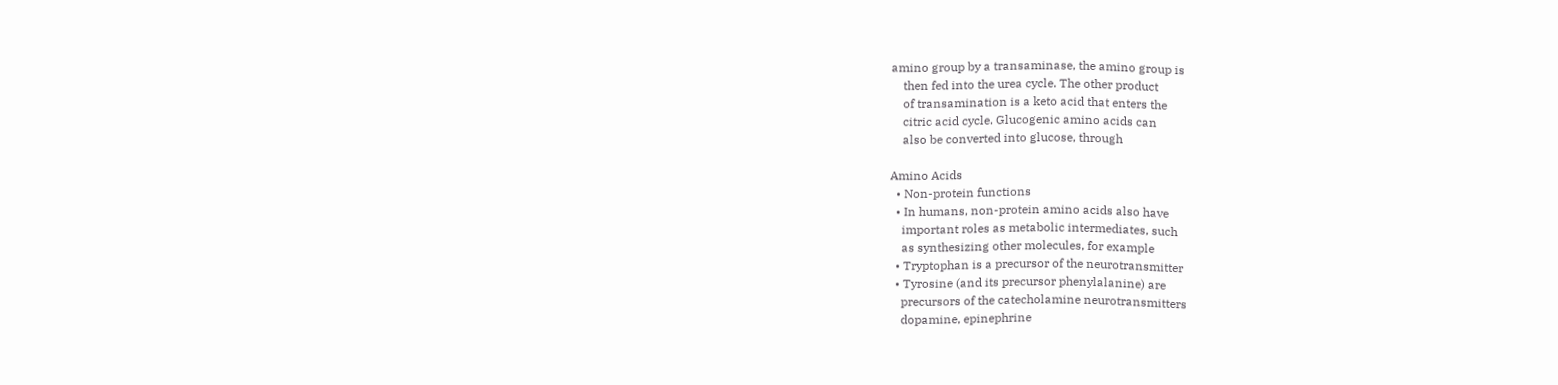amino group by a transaminase, the amino group is
    then fed into the urea cycle. The other product
    of transamination is a keto acid that enters the
    citric acid cycle. Glucogenic amino acids can
    also be converted into glucose, through

Amino Acids
  • Non-protein functions
  • In humans, non-protein amino acids also have
    important roles as metabolic intermediates, such
    as synthesizing other molecules, for example
  • Tryptophan is a precursor of the neurotransmitter
  • Tyrosine (and its precursor phenylalanine) are
    precursors of the catecholamine neurotransmitters
    dopamine, epinephrine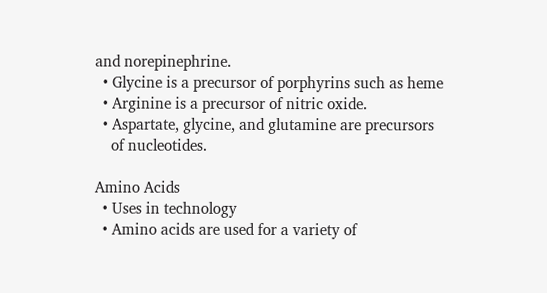and norepinephrine.
  • Glycine is a precursor of porphyrins such as heme
  • Arginine is a precursor of nitric oxide.
  • Aspartate, glycine, and glutamine are precursors
    of nucleotides.

Amino Acids
  • Uses in technology
  • Amino acids are used for a variety of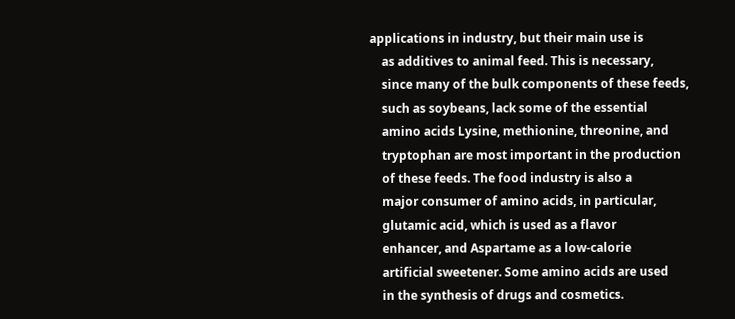applications in industry, but their main use is
    as additives to animal feed. This is necessary,
    since many of the bulk components of these feeds,
    such as soybeans, lack some of the essential
    amino acids Lysine, methionine, threonine, and
    tryptophan are most important in the production
    of these feeds. The food industry is also a
    major consumer of amino acids, in particular,
    glutamic acid, which is used as a flavor
    enhancer, and Aspartame as a low-calorie
    artificial sweetener. Some amino acids are used
    in the synthesis of drugs and cosmetics.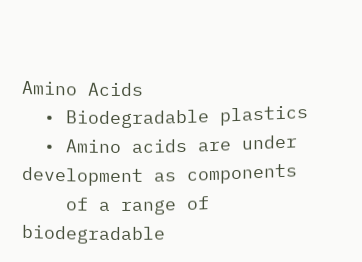Amino Acids
  • Biodegradable plastics
  • Amino acids are under development as components
    of a range of biodegradable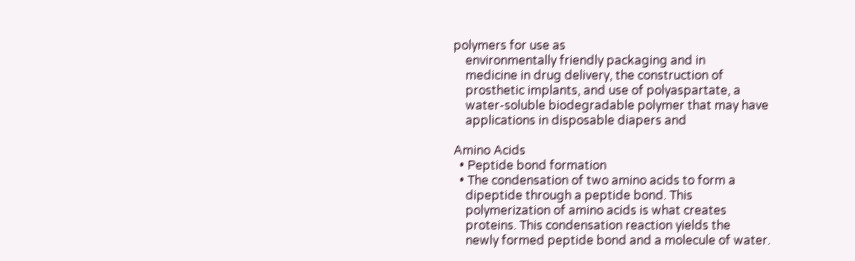polymers for use as
    environmentally friendly packaging and in
    medicine in drug delivery, the construction of
    prosthetic implants, and use of polyaspartate, a
    water-soluble biodegradable polymer that may have
    applications in disposable diapers and

Amino Acids
  • Peptide bond formation
  • The condensation of two amino acids to form a
    dipeptide through a peptide bond. This
    polymerization of amino acids is what creates
    proteins. This condensation reaction yields the
    newly formed peptide bond and a molecule of water.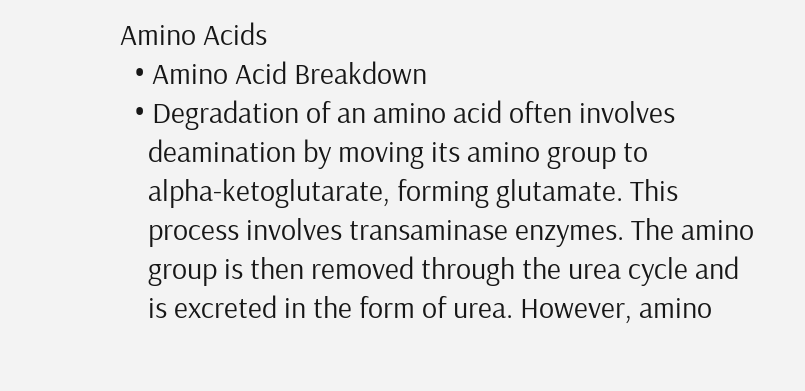Amino Acids
  • Amino Acid Breakdown
  • Degradation of an amino acid often involves
    deamination by moving its amino group to
    alpha-ketoglutarate, forming glutamate. This
    process involves transaminase enzymes. The amino
    group is then removed through the urea cycle and
    is excreted in the form of urea. However, amino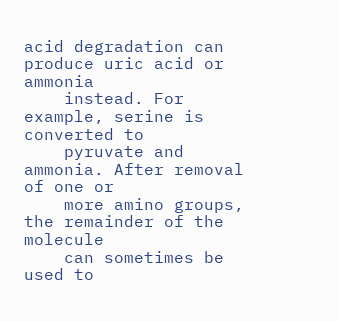acid degradation can produce uric acid or ammonia
    instead. For example, serine is converted to
    pyruvate and ammonia. After removal of one or
    more amino groups, the remainder of the molecule
    can sometimes be used to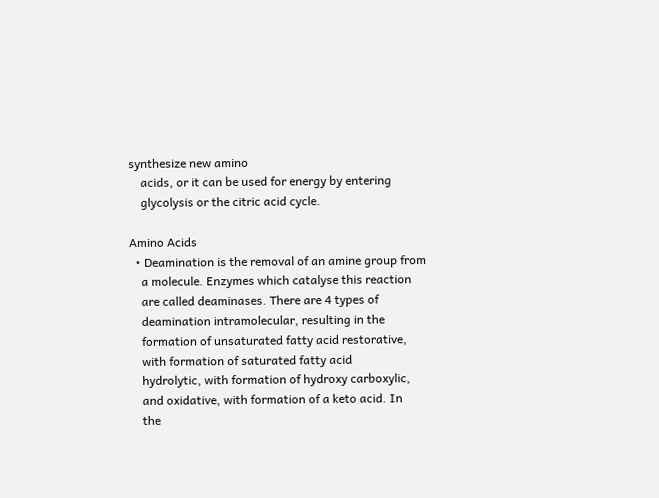synthesize new amino
    acids, or it can be used for energy by entering
    glycolysis or the citric acid cycle.

Amino Acids
  • Deamination is the removal of an amine group from
    a molecule. Enzymes which catalyse this reaction
    are called deaminases. There are 4 types of
    deamination intramolecular, resulting in the
    formation of unsaturated fatty acid restorative,
    with formation of saturated fatty acid
    hydrolytic, with formation of hydroxy carboxylic,
    and oxidative, with formation of a keto acid. In
    the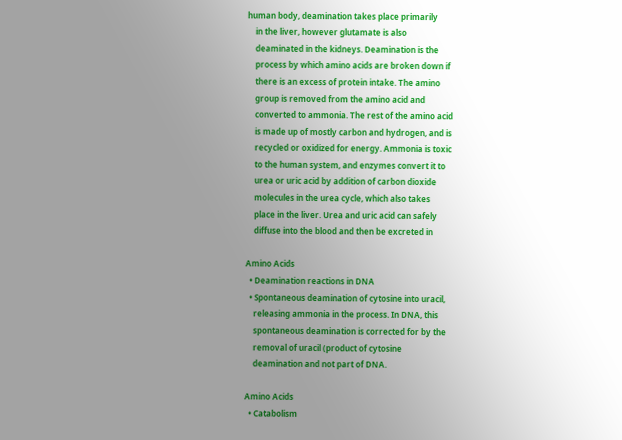human body, deamination takes place primarily
    in the liver, however glutamate is also
    deaminated in the kidneys. Deamination is the
    process by which amino acids are broken down if
    there is an excess of protein intake. The amino
    group is removed from the amino acid and
    converted to ammonia. The rest of the amino acid
    is made up of mostly carbon and hydrogen, and is
    recycled or oxidized for energy. Ammonia is toxic
    to the human system, and enzymes convert it to
    urea or uric acid by addition of carbon dioxide
    molecules in the urea cycle, which also takes
    place in the liver. Urea and uric acid can safely
    diffuse into the blood and then be excreted in

Amino Acids
  • Deamination reactions in DNA
  • Spontaneous deamination of cytosine into uracil,
    releasing ammonia in the process. In DNA, this
    spontaneous deamination is corrected for by the
    removal of uracil (product of cytosine
    deamination and not part of DNA.

Amino Acids
  • Catabolism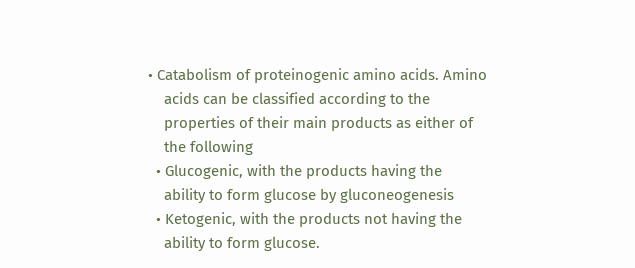• Catabolism of proteinogenic amino acids. Amino
    acids can be classified according to the
    properties of their main products as either of
    the following
  • Glucogenic, with the products having the
    ability to form glucose by gluconeogenesis
  • Ketogenic, with the products not having the
    ability to form glucose.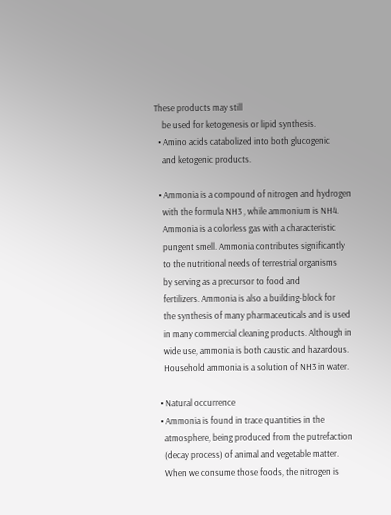These products may still
    be used for ketogenesis or lipid synthesis.
  • Amino acids catabolized into both glucogenic
    and ketogenic products.

  • Ammonia is a compound of nitrogen and hydrogen
    with the formula NH3 , while ammonium is NH4.
    Ammonia is a colorless gas with a characteristic
    pungent smell. Ammonia contributes significantly
    to the nutritional needs of terrestrial organisms
    by serving as a precursor to food and
    fertilizers. Ammonia is also a building-block for
    the synthesis of many pharmaceuticals and is used
    in many commercial cleaning products. Although in
    wide use, ammonia is both caustic and hazardous.
    Household ammonia is a solution of NH3 in water.

  • Natural occurrence
  • Ammonia is found in trace quantities in the
    atmosphere, being produced from the putrefaction
    (decay process) of animal and vegetable matter.
    When we consume those foods, the nitrogen is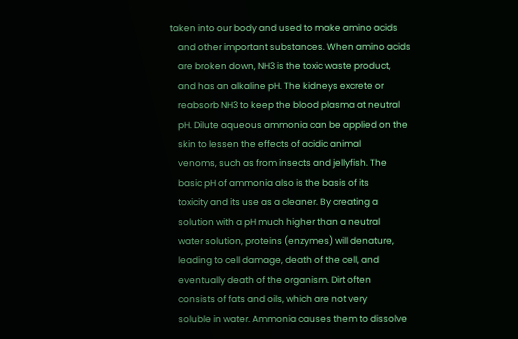taken into our body and used to make amino acids
    and other important substances. When amino acids
    are broken down, NH3 is the toxic waste product,
    and has an alkaline pH. The kidneys excrete or
    reabsorb NH3 to keep the blood plasma at neutral
    pH. Dilute aqueous ammonia can be applied on the
    skin to lessen the effects of acidic animal
    venoms, such as from insects and jellyfish. The
    basic pH of ammonia also is the basis of its
    toxicity and its use as a cleaner. By creating a
    solution with a pH much higher than a neutral
    water solution, proteins (enzymes) will denature,
    leading to cell damage, death of the cell, and
    eventually death of the organism. Dirt often
    consists of fats and oils, which are not very
    soluble in water. Ammonia causes them to dissolve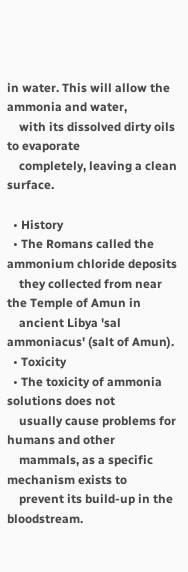in water. This will allow the ammonia and water,
    with its dissolved dirty oils to evaporate
    completely, leaving a clean surface.

  • History
  • The Romans called the ammonium chloride deposits
    they collected from near the Temple of Amun in
    ancient Libya 'sal ammoniacus' (salt of Amun).
  • Toxicity
  • The toxicity of ammonia solutions does not
    usually cause problems for humans and other
    mammals, as a specific mechanism exists to
    prevent its build-up in the bloodstream.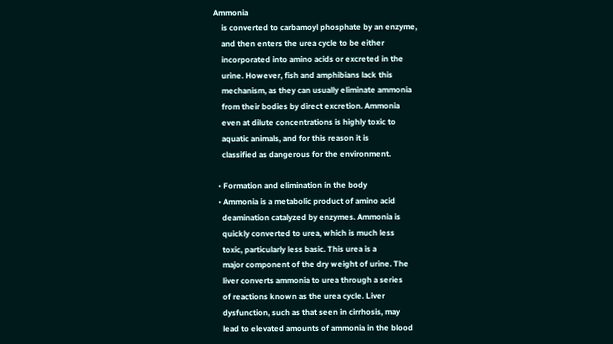Ammonia
    is converted to carbamoyl phosphate by an enzyme,
    and then enters the urea cycle to be either
    incorporated into amino acids or excreted in the
    urine. However, fish and amphibians lack this
    mechanism, as they can usually eliminate ammonia
    from their bodies by direct excretion. Ammonia
    even at dilute concentrations is highly toxic to
    aquatic animals, and for this reason it is
    classified as dangerous for the environment.

  • Formation and elimination in the body
  • Ammonia is a metabolic product of amino acid
    deamination catalyzed by enzymes. Ammonia is
    quickly converted to urea, which is much less
    toxic, particularly less basic. This urea is a
    major component of the dry weight of urine. The
    liver converts ammonia to urea through a series
    of reactions known as the urea cycle. Liver
    dysfunction, such as that seen in cirrhosis, may
    lead to elevated amounts of ammonia in the blood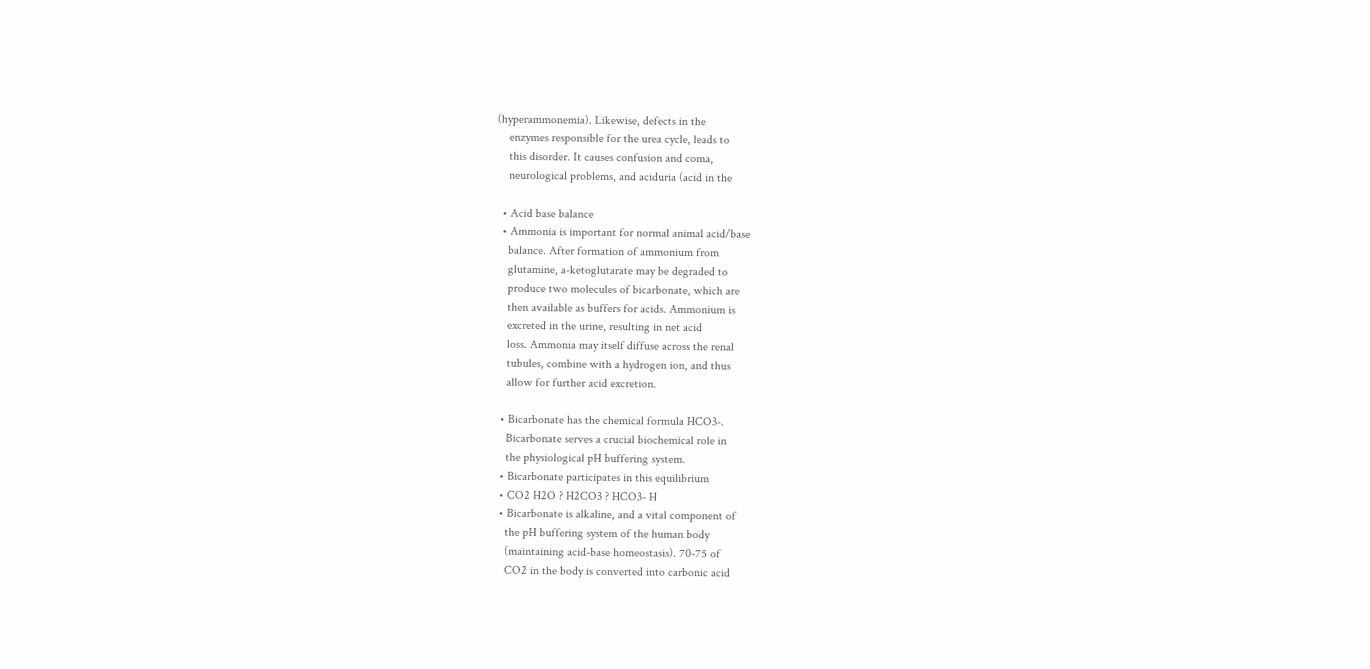(hyperammonemia). Likewise, defects in the
    enzymes responsible for the urea cycle, leads to
    this disorder. It causes confusion and coma,
    neurological problems, and aciduria (acid in the

  • Acid base balance
  • Ammonia is important for normal animal acid/base
    balance. After formation of ammonium from
    glutamine, a-ketoglutarate may be degraded to
    produce two molecules of bicarbonate, which are
    then available as buffers for acids. Ammonium is
    excreted in the urine, resulting in net acid
    loss. Ammonia may itself diffuse across the renal
    tubules, combine with a hydrogen ion, and thus
    allow for further acid excretion.

  • Bicarbonate has the chemical formula HCO3-.
    Bicarbonate serves a crucial biochemical role in
    the physiological pH buffering system.
  • Bicarbonate participates in this equilibrium
  • CO2 H2O ? H2CO3 ? HCO3- H
  • Bicarbonate is alkaline, and a vital component of
    the pH buffering system of the human body
    (maintaining acid-base homeostasis). 70-75 of
    CO2 in the body is converted into carbonic acid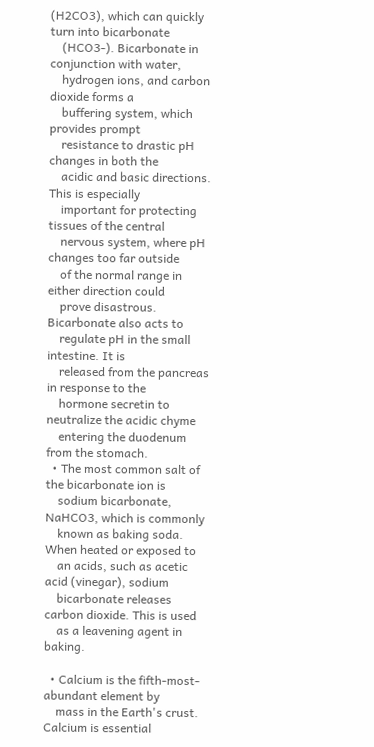(H2CO3), which can quickly turn into bicarbonate
    (HCO3-). Bicarbonate in conjunction with water,
    hydrogen ions, and carbon dioxide forms a
    buffering system, which provides prompt
    resistance to drastic pH changes in both the
    acidic and basic directions. This is especially
    important for protecting tissues of the central
    nervous system, where pH changes too far outside
    of the normal range in either direction could
    prove disastrous. Bicarbonate also acts to
    regulate pH in the small intestine. It is
    released from the pancreas in response to the
    hormone secretin to neutralize the acidic chyme
    entering the duodenum from the stomach.
  • The most common salt of the bicarbonate ion is
    sodium bicarbonate, NaHCO3, which is commonly
    known as baking soda. When heated or exposed to
    an acids, such as acetic acid (vinegar), sodium
    bicarbonate releases carbon dioxide. This is used
    as a leavening agent in baking.

  • Calcium is the fifth-most-abundant element by
    mass in the Earth's crust. Calcium is essential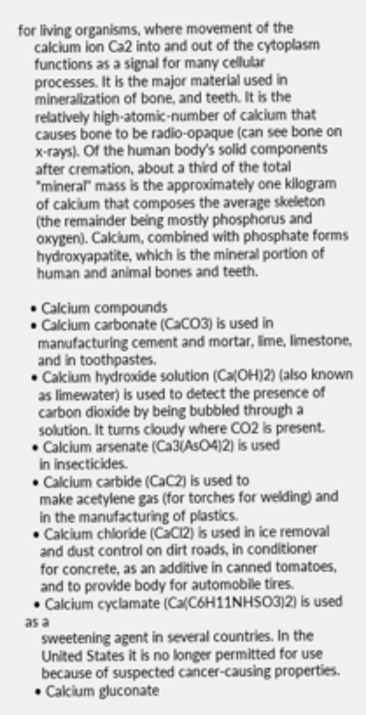for living organisms, where movement of the
    calcium ion Ca2 into and out of the cytoplasm
    functions as a signal for many cellular
    processes. It is the major material used in
    mineralization of bone, and teeth. It is the
    relatively high-atomic-number of calcium that
    causes bone to be radio-opaque (can see bone on
    x-rays). Of the human body's solid components
    after cremation, about a third of the total
    "mineral" mass is the approximately one kilogram
    of calcium that composes the average skeleton
    (the remainder being mostly phosphorus and
    oxygen). Calcium, combined with phosphate forms
    hydroxyapatite, which is the mineral portion of
    human and animal bones and teeth.

  • Calcium compounds
  • Calcium carbonate (CaCO3) is used in
    manufacturing cement and mortar, lime, limestone,
    and in toothpastes.
  • Calcium hydroxide solution (Ca(OH)2) (also known
    as limewater) is used to detect the presence of
    carbon dioxide by being bubbled through a
    solution. It turns cloudy where CO2 is present.
  • Calcium arsenate (Ca3(AsO4)2) is used
    in insecticides.
  • Calcium carbide (CaC2) is used to
    make acetylene gas (for torches for welding) and
    in the manufacturing of plastics.
  • Calcium chloride (CaCl2) is used in ice removal
    and dust control on dirt roads, in conditioner
    for concrete, as an additive in canned tomatoes,
    and to provide body for automobile tires.
  • Calcium cyclamate (Ca(C6H11NHSO3)2) is used as a
    sweetening agent in several countries. In the
    United States it is no longer permitted for use
    because of suspected cancer-causing properties.
  • Calcium gluconate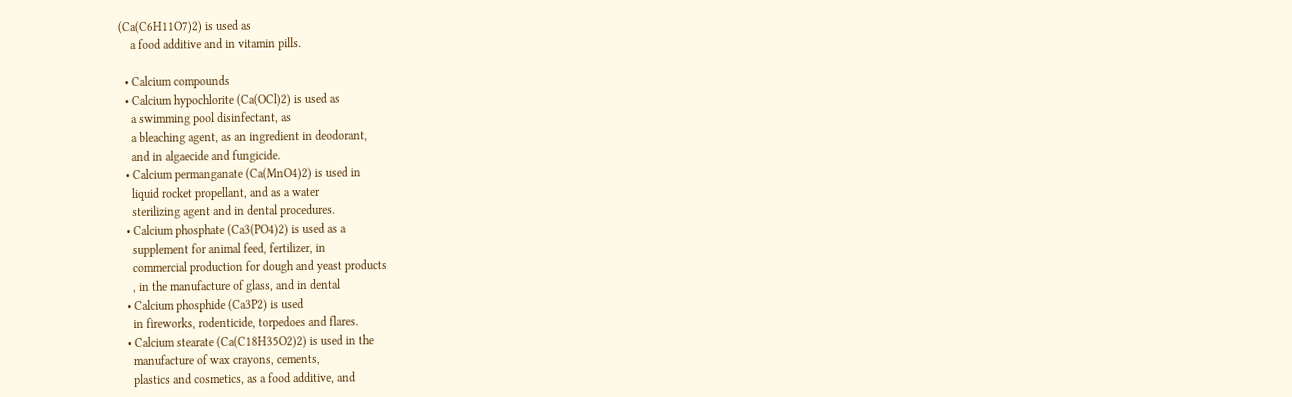(Ca(C6H11O7)2) is used as
    a food additive and in vitamin pills.

  • Calcium compounds
  • Calcium hypochlorite (Ca(OCl)2) is used as
    a swimming pool disinfectant, as
    a bleaching agent, as an ingredient in deodorant,
    and in algaecide and fungicide.
  • Calcium permanganate (Ca(MnO4)2) is used in
    liquid rocket propellant, and as a water
    sterilizing agent and in dental procedures.
  • Calcium phosphate (Ca3(PO4)2) is used as a
    supplement for animal feed, fertilizer, in
    commercial production for dough and yeast products
    , in the manufacture of glass, and in dental
  • Calcium phosphide (Ca3P2) is used
    in fireworks, rodenticide, torpedoes and flares.
  • Calcium stearate (Ca(C18H35O2)2) is used in the
    manufacture of wax crayons, cements,
    plastics and cosmetics, as a food additive, and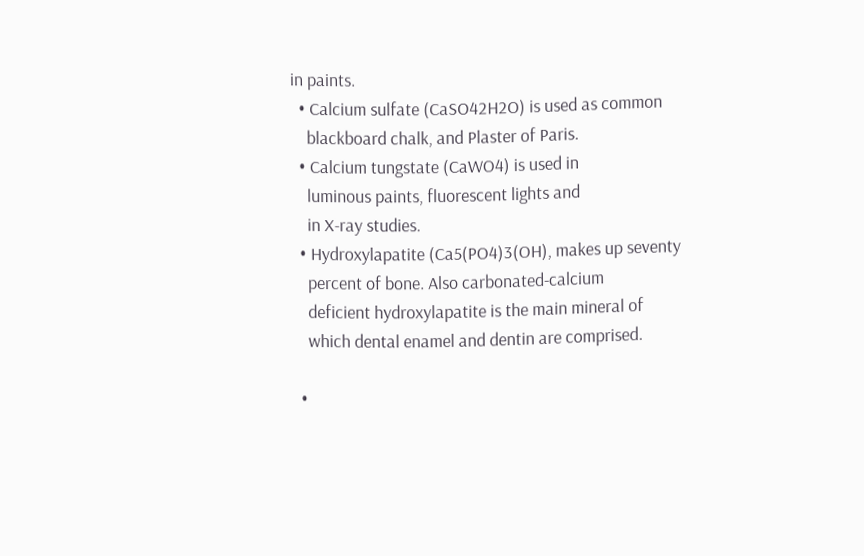in paints.
  • Calcium sulfate (CaSO42H2O) is used as common
    blackboard chalk, and Plaster of Paris.
  • Calcium tungstate (CaWO4) is used in
    luminous paints, fluorescent lights and
    in X-ray studies.
  • Hydroxylapatite (Ca5(PO4)3(OH), makes up seventy
    percent of bone. Also carbonated-calcium
    deficient hydroxylapatite is the main mineral of
    which dental enamel and dentin are comprised.

  •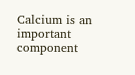Calcium is an important component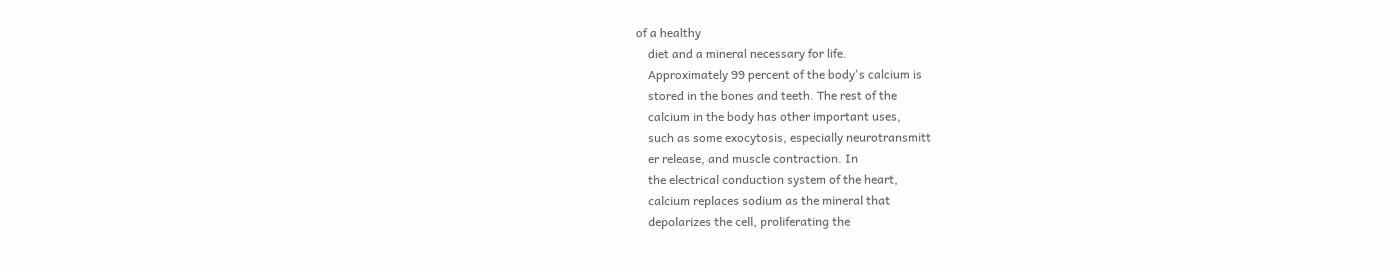of a healthy
    diet and a mineral necessary for life.
    Approximately 99 percent of the body's calcium is
    stored in the bones and teeth. The rest of the
    calcium in the body has other important uses,
    such as some exocytosis, especially neurotransmitt
    er release, and muscle contraction. In
    the electrical conduction system of the heart,
    calcium replaces sodium as the mineral that
    depolarizes the cell, proliferating the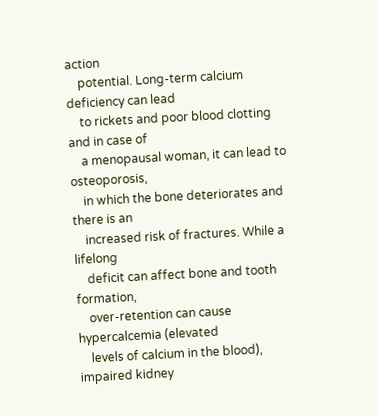action
    potential. Long-term calcium deficiency can lead
    to rickets and poor blood clotting and in case of
    a menopausal woman, it can lead to osteoporosis,
    in which the bone deteriorates and there is an
    increased risk of fractures. While a lifelong
    deficit can affect bone and tooth formation,
    over-retention can cause hypercalcemia (elevated
    levels of calcium in the blood), impaired kidney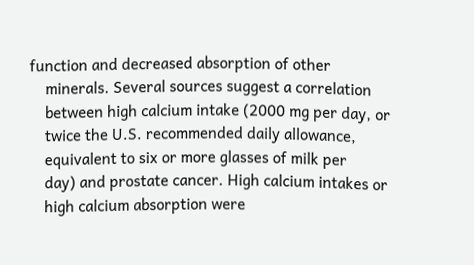function and decreased absorption of other
    minerals. Several sources suggest a correlation
    between high calcium intake (2000 mg per day, or
    twice the U.S. recommended daily allowance,
    equivalent to six or more glasses of milk per
    day) and prostate cancer. High calcium intakes or
    high calcium absorption were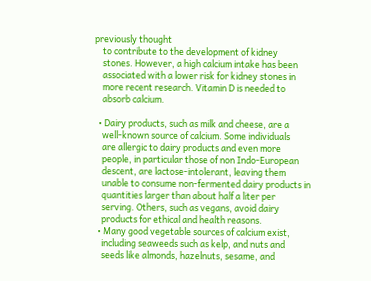previously thought
    to contribute to the development of kidney
    stones. However, a high calcium intake has been
    associated with a lower risk for kidney stones in
    more recent research. Vitamin D is needed to
    absorb calcium.

  • Dairy products, such as milk and cheese, are a
    well-known source of calcium. Some individuals
    are allergic to dairy products and even more
    people, in particular those of non Indo-European
    descent, are lactose-intolerant, leaving them
    unable to consume non-fermented dairy products in
    quantities larger than about half a liter per
    serving. Others, such as vegans, avoid dairy
    products for ethical and health reasons.
  • Many good vegetable sources of calcium exist,
    including seaweeds such as kelp, and nuts and
    seeds like almonds, hazelnuts, sesame, and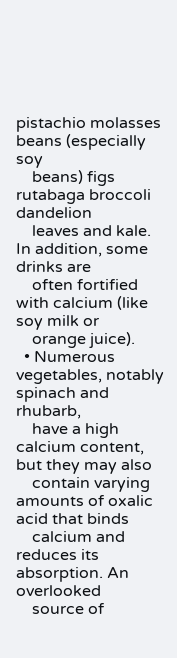pistachio molasses beans (especially soy
    beans) figs rutabaga broccoli dandelion
    leaves and kale. In addition, some drinks are
    often fortified with calcium (like soy milk or
    orange juice).
  • Numerous vegetables, notably spinach and rhubarb,
    have a high calcium content, but they may also
    contain varying amounts of oxalic acid that binds
    calcium and reduces its absorption. An overlooked
    source of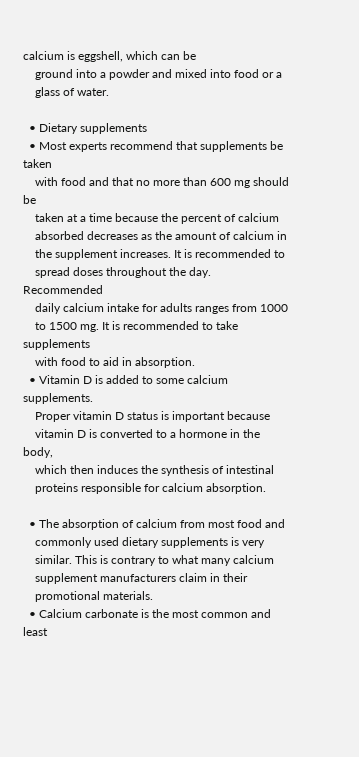calcium is eggshell, which can be
    ground into a powder and mixed into food or a
    glass of water.

  • Dietary supplements
  • Most experts recommend that supplements be taken
    with food and that no more than 600 mg should be
    taken at a time because the percent of calcium
    absorbed decreases as the amount of calcium in
    the supplement increases. It is recommended to
    spread doses throughout the day. Recommended
    daily calcium intake for adults ranges from 1000
    to 1500 mg. It is recommended to take supplements
    with food to aid in absorption.
  • Vitamin D is added to some calcium supplements.
    Proper vitamin D status is important because
    vitamin D is converted to a hormone in the body,
    which then induces the synthesis of intestinal
    proteins responsible for calcium absorption.

  • The absorption of calcium from most food and
    commonly used dietary supplements is very
    similar. This is contrary to what many calcium
    supplement manufacturers claim in their
    promotional materials.
  • Calcium carbonate is the most common and least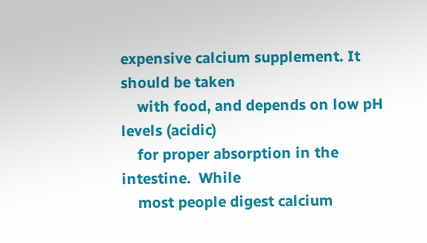expensive calcium supplement. It should be taken
    with food, and depends on low pH levels (acidic)
    for proper absorption in the intestine.  While
    most people digest calcium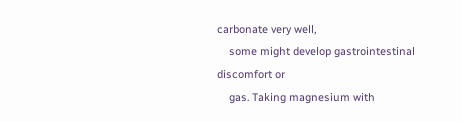carbonate very well,
    some might develop gastrointestinal discomfort or
    gas. Taking magnesium with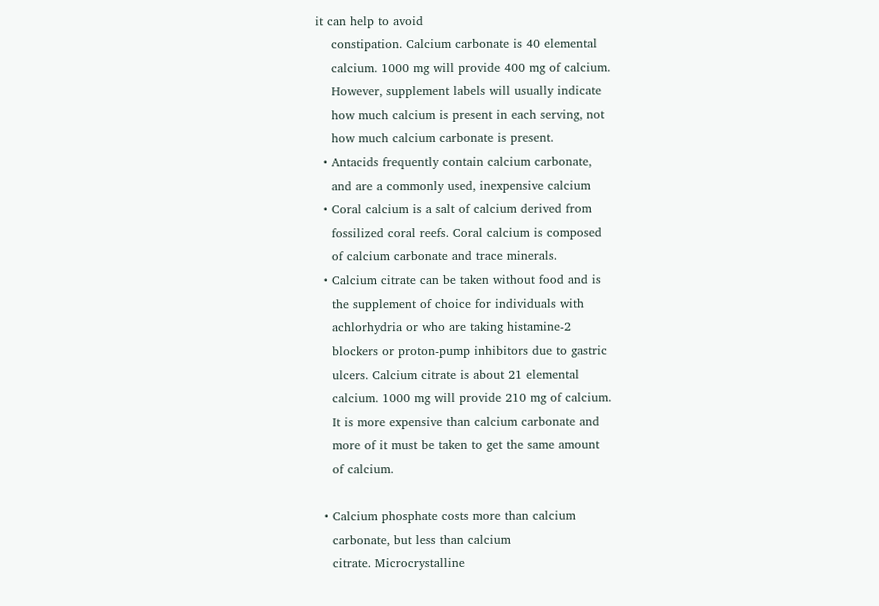it can help to avoid
    constipation. Calcium carbonate is 40 elemental
    calcium. 1000 mg will provide 400 mg of calcium.
    However, supplement labels will usually indicate
    how much calcium is present in each serving, not
    how much calcium carbonate is present.
  • Antacids frequently contain calcium carbonate,
    and are a commonly used, inexpensive calcium
  • Coral calcium is a salt of calcium derived from
    fossilized coral reefs. Coral calcium is composed
    of calcium carbonate and trace minerals.
  • Calcium citrate can be taken without food and is
    the supplement of choice for individuals with
    achlorhydria or who are taking histamine-2
    blockers or proton-pump inhibitors due to gastric
    ulcers. Calcium citrate is about 21 elemental
    calcium. 1000 mg will provide 210 mg of calcium.
    It is more expensive than calcium carbonate and
    more of it must be taken to get the same amount
    of calcium.

  • Calcium phosphate costs more than calcium
    carbonate, but less than calcium
    citrate. Microcrystalline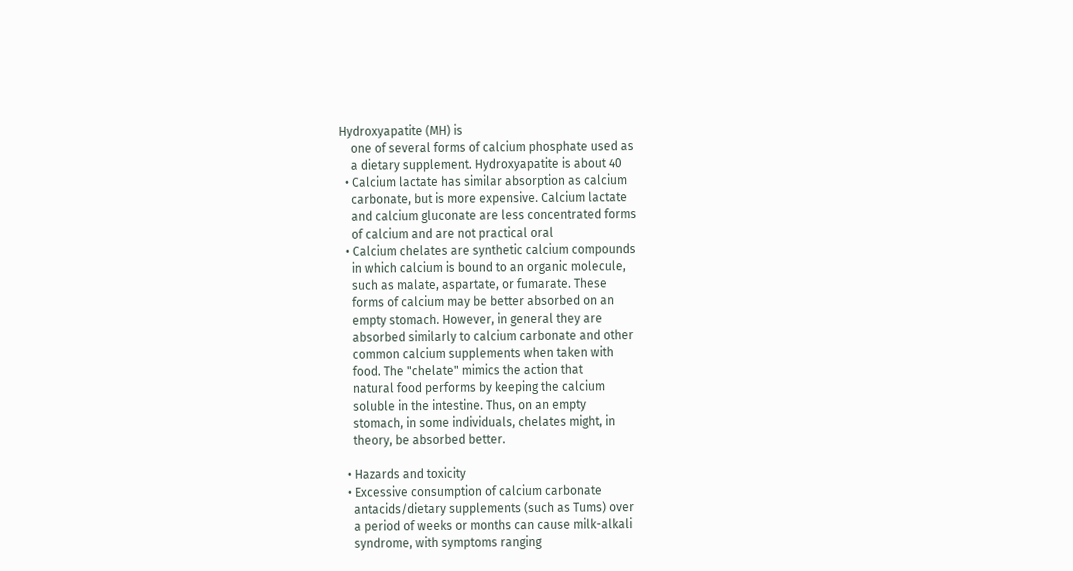Hydroxyapatite (MH) is
    one of several forms of calcium phosphate used as
    a dietary supplement. Hydroxyapatite is about 40
  • Calcium lactate has similar absorption as calcium
    carbonate, but is more expensive. Calcium lactate
    and calcium gluconate are less concentrated forms
    of calcium and are not practical oral
  • Calcium chelates are synthetic calcium compounds
    in which calcium is bound to an organic molecule,
    such as malate, aspartate, or fumarate. These
    forms of calcium may be better absorbed on an
    empty stomach. However, in general they are
    absorbed similarly to calcium carbonate and other
    common calcium supplements when taken with
    food. The "chelate" mimics the action that
    natural food performs by keeping the calcium
    soluble in the intestine. Thus, on an empty
    stomach, in some individuals, chelates might, in
    theory, be absorbed better.

  • Hazards and toxicity
  • Excessive consumption of calcium carbonate
    antacids/dietary supplements (such as Tums) over
    a period of weeks or months can cause milk-alkali
    syndrome, with symptoms ranging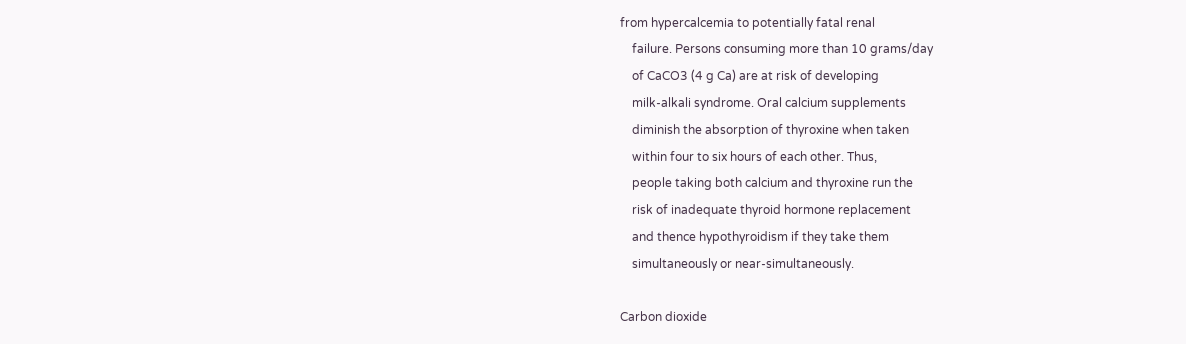from hypercalcemia to potentially fatal renal
    failure. Persons consuming more than 10 grams/day
    of CaCO3 (4 g Ca) are at risk of developing
    milk-alkali syndrome. Oral calcium supplements
    diminish the absorption of thyroxine when taken
    within four to six hours of each other. Thus,
    people taking both calcium and thyroxine run the
    risk of inadequate thyroid hormone replacement
    and thence hypothyroidism if they take them
    simultaneously or near-simultaneously.

Carbon dioxide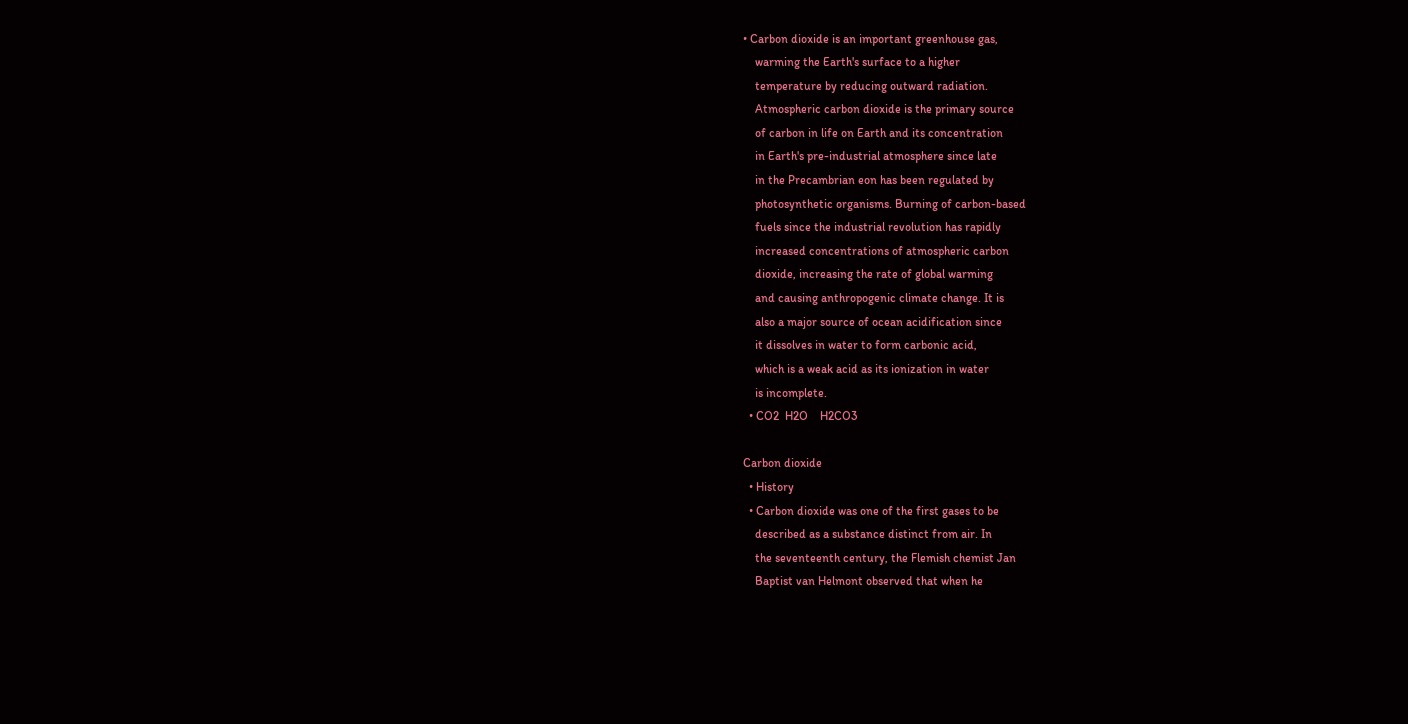• Carbon dioxide is an important greenhouse gas,
    warming the Earth's surface to a higher
    temperature by reducing outward radiation.
    Atmospheric carbon dioxide is the primary source
    of carbon in life on Earth and its concentration
    in Earth's pre-industrial atmosphere since late
    in the Precambrian eon has been regulated by
    photosynthetic organisms. Burning of carbon-based
    fuels since the industrial revolution has rapidly
    increased concentrations of atmospheric carbon
    dioxide, increasing the rate of global warming
    and causing anthropogenic climate change. It is
    also a major source of ocean acidification since
    it dissolves in water to form carbonic acid,
    which is a weak acid as its ionization in water
    is incomplete.
  • CO2  H2O    H2CO3

Carbon dioxide
  • History
  • Carbon dioxide was one of the first gases to be
    described as a substance distinct from air. In
    the seventeenth century, the Flemish chemist Jan
    Baptist van Helmont observed that when he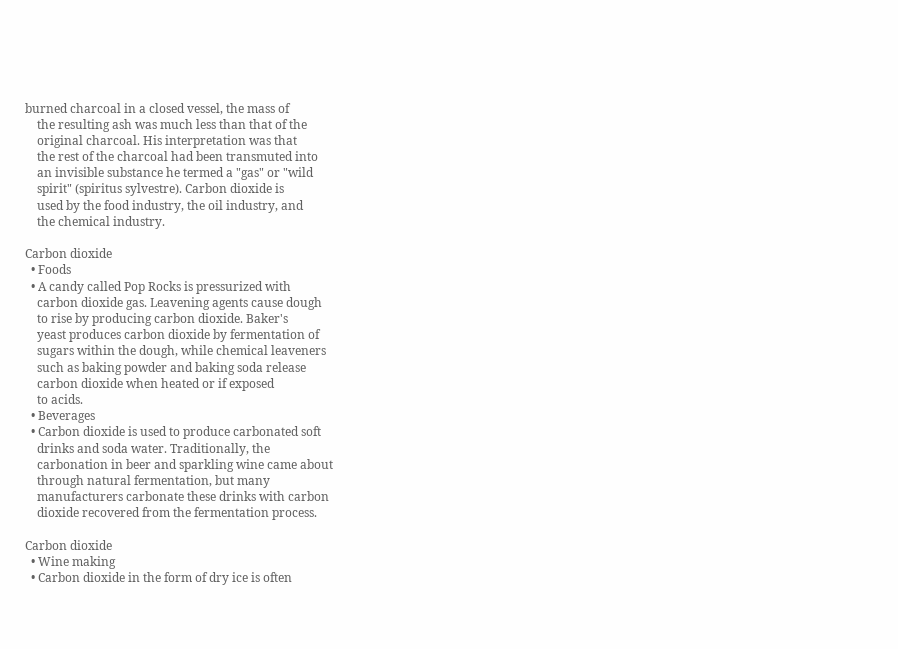burned charcoal in a closed vessel, the mass of
    the resulting ash was much less than that of the
    original charcoal. His interpretation was that
    the rest of the charcoal had been transmuted into
    an invisible substance he termed a "gas" or "wild
    spirit" (spiritus sylvestre). Carbon dioxide is
    used by the food industry, the oil industry, and
    the chemical industry.

Carbon dioxide
  • Foods
  • A candy called Pop Rocks is pressurized with
    carbon dioxide gas. Leavening agents cause dough
    to rise by producing carbon dioxide. Baker's
    yeast produces carbon dioxide by fermentation of
    sugars within the dough, while chemical leaveners
    such as baking powder and baking soda release
    carbon dioxide when heated or if exposed
    to acids.
  • Beverages
  • Carbon dioxide is used to produce carbonated soft
    drinks and soda water. Traditionally, the
    carbonation in beer and sparkling wine came about
    through natural fermentation, but many
    manufacturers carbonate these drinks with carbon
    dioxide recovered from the fermentation process.

Carbon dioxide
  • Wine making
  • Carbon dioxide in the form of dry ice is often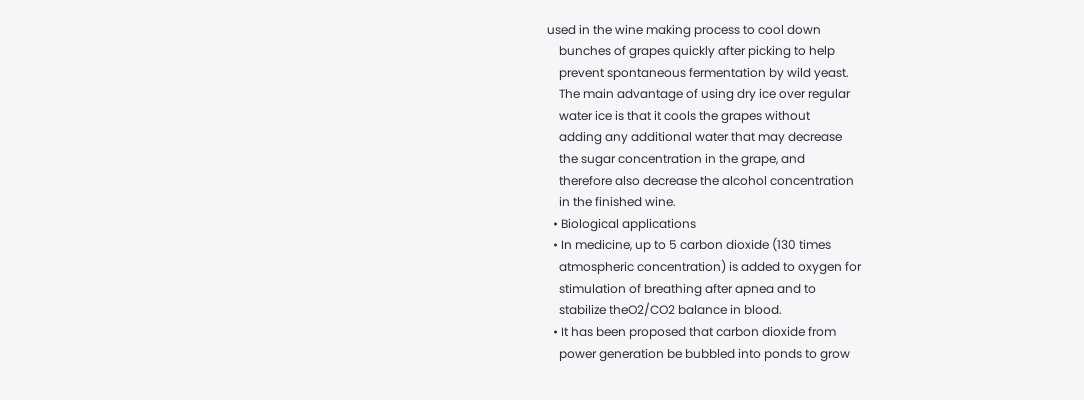used in the wine making process to cool down
    bunches of grapes quickly after picking to help
    prevent spontaneous fermentation by wild yeast.
    The main advantage of using dry ice over regular
    water ice is that it cools the grapes without
    adding any additional water that may decrease
    the sugar concentration in the grape, and
    therefore also decrease the alcohol concentration
    in the finished wine.
  • Biological applications
  • In medicine, up to 5 carbon dioxide (130 times
    atmospheric concentration) is added to oxygen for
    stimulation of breathing after apnea and to
    stabilize theO2/CO2 balance in blood.
  • It has been proposed that carbon dioxide from
    power generation be bubbled into ponds to grow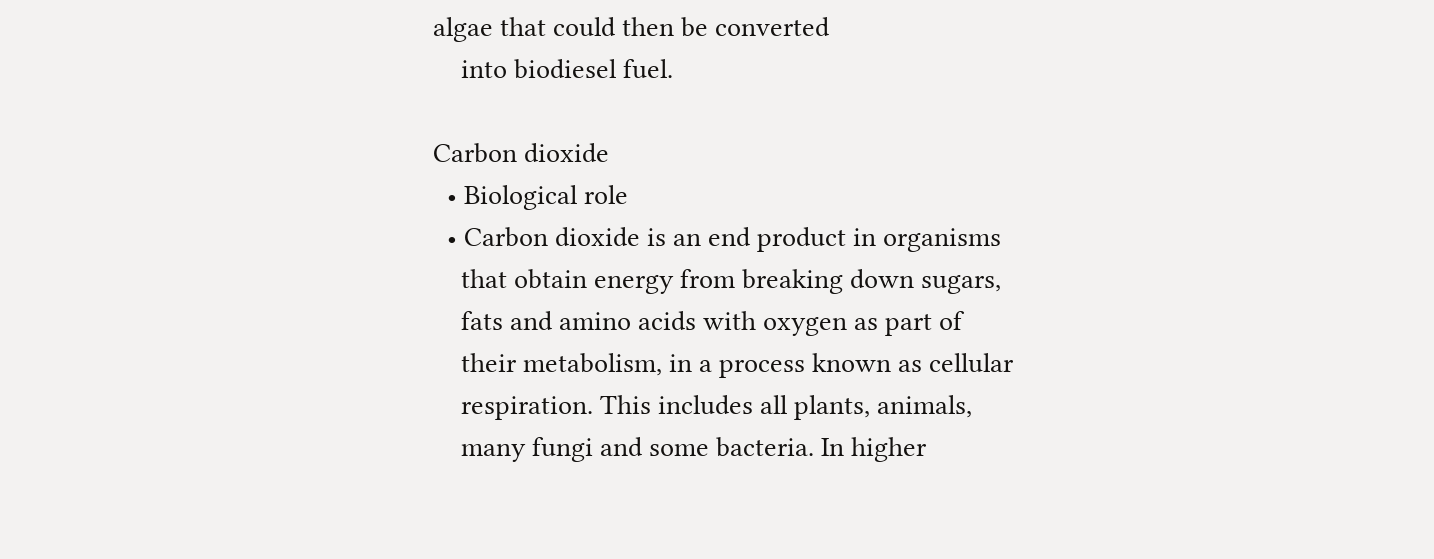algae that could then be converted
    into biodiesel fuel.

Carbon dioxide
  • Biological role
  • Carbon dioxide is an end product in organisms
    that obtain energy from breaking down sugars,
    fats and amino acids with oxygen as part of
    their metabolism, in a process known as cellular
    respiration. This includes all plants, animals,
    many fungi and some bacteria. In higher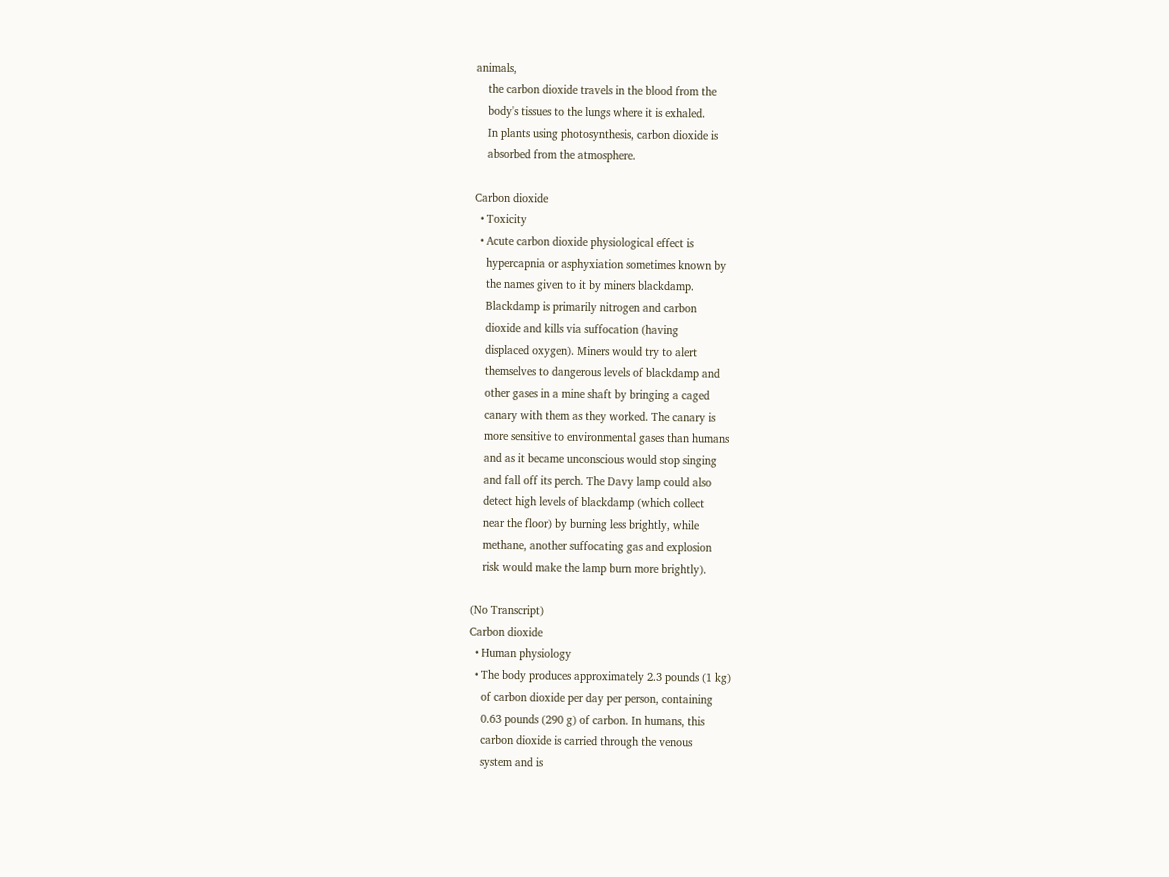animals,
    the carbon dioxide travels in the blood from the
    body's tissues to the lungs where it is exhaled.
    In plants using photosynthesis, carbon dioxide is
    absorbed from the atmosphere.

Carbon dioxide
  • Toxicity
  • Acute carbon dioxide physiological effect is
    hypercapnia or asphyxiation sometimes known by
    the names given to it by miners blackdamp.
    Blackdamp is primarily nitrogen and carbon
    dioxide and kills via suffocation (having
    displaced oxygen). Miners would try to alert
    themselves to dangerous levels of blackdamp and
    other gases in a mine shaft by bringing a caged
    canary with them as they worked. The canary is
    more sensitive to environmental gases than humans
    and as it became unconscious would stop singing
    and fall off its perch. The Davy lamp could also
    detect high levels of blackdamp (which collect
    near the floor) by burning less brightly, while
    methane, another suffocating gas and explosion
    risk would make the lamp burn more brightly).

(No Transcript)
Carbon dioxide
  • Human physiology
  • The body produces approximately 2.3 pounds (1 kg)
    of carbon dioxide per day per person, containing
    0.63 pounds (290 g) of carbon. In humans, this
    carbon dioxide is carried through the venous
    system and is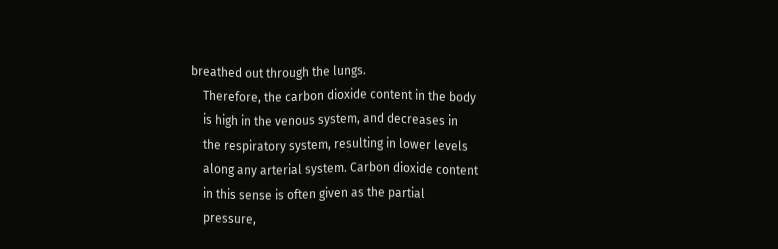breathed out through the lungs.
    Therefore, the carbon dioxide content in the body
    is high in the venous system, and decreases in
    the respiratory system, resulting in lower levels
    along any arterial system. Carbon dioxide content
    in this sense is often given as the partial
    pressure,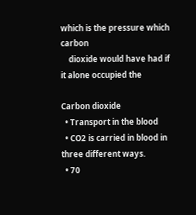which is the pressure which carbon
    dioxide would have had if it alone occupied the

Carbon dioxide
  • Transport in the blood
  • CO2 is carried in blood in three different ways.
  • 70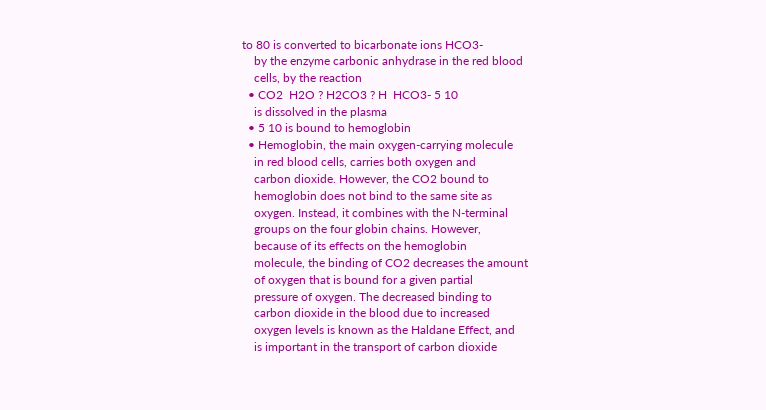to 80 is converted to bicarbonate ions HCO3-
    by the enzyme carbonic anhydrase in the red blood
    cells, by the reaction
  • CO2  H2O ? H2CO3 ? H  HCO3- 5 10
    is dissolved in the plasma
  • 5 10 is bound to hemoglobin
  • Hemoglobin, the main oxygen-carrying molecule
    in red blood cells, carries both oxygen and
    carbon dioxide. However, the CO2 bound to
    hemoglobin does not bind to the same site as
    oxygen. Instead, it combines with the N-terminal
    groups on the four globin chains. However,
    because of its effects on the hemoglobin
    molecule, the binding of CO2 decreases the amount
    of oxygen that is bound for a given partial
    pressure of oxygen. The decreased binding to
    carbon dioxide in the blood due to increased
    oxygen levels is known as the Haldane Effect, and
    is important in the transport of carbon dioxide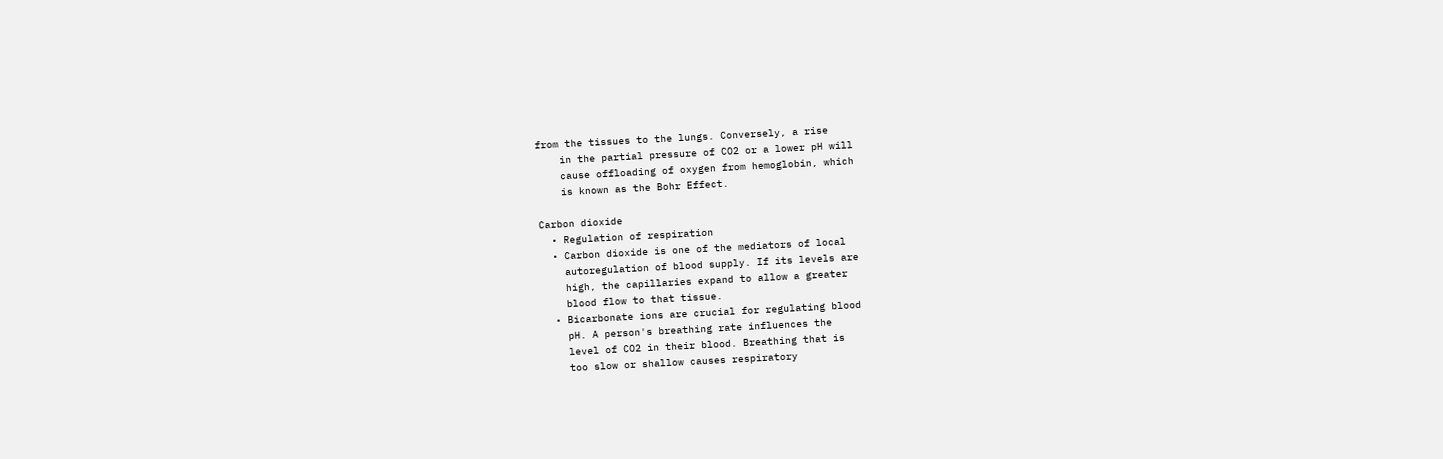from the tissues to the lungs. Conversely, a rise
    in the partial pressure of CO2 or a lower pH will
    cause offloading of oxygen from hemoglobin, which
    is known as the Bohr Effect.

Carbon dioxide
  • Regulation of respiration
  • Carbon dioxide is one of the mediators of local
    autoregulation of blood supply. If its levels are
    high, the capillaries expand to allow a greater
    blood flow to that tissue.
  • Bicarbonate ions are crucial for regulating blood
    pH. A person's breathing rate influences the
    level of CO2 in their blood. Breathing that is
    too slow or shallow causes respiratory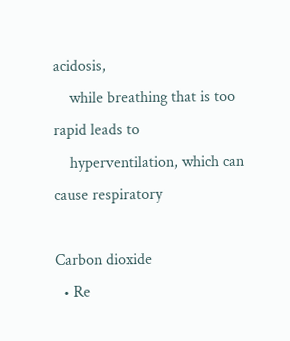acidosis,
    while breathing that is too rapid leads to
    hyperventilation, which can cause respiratory

Carbon dioxide
  • Re